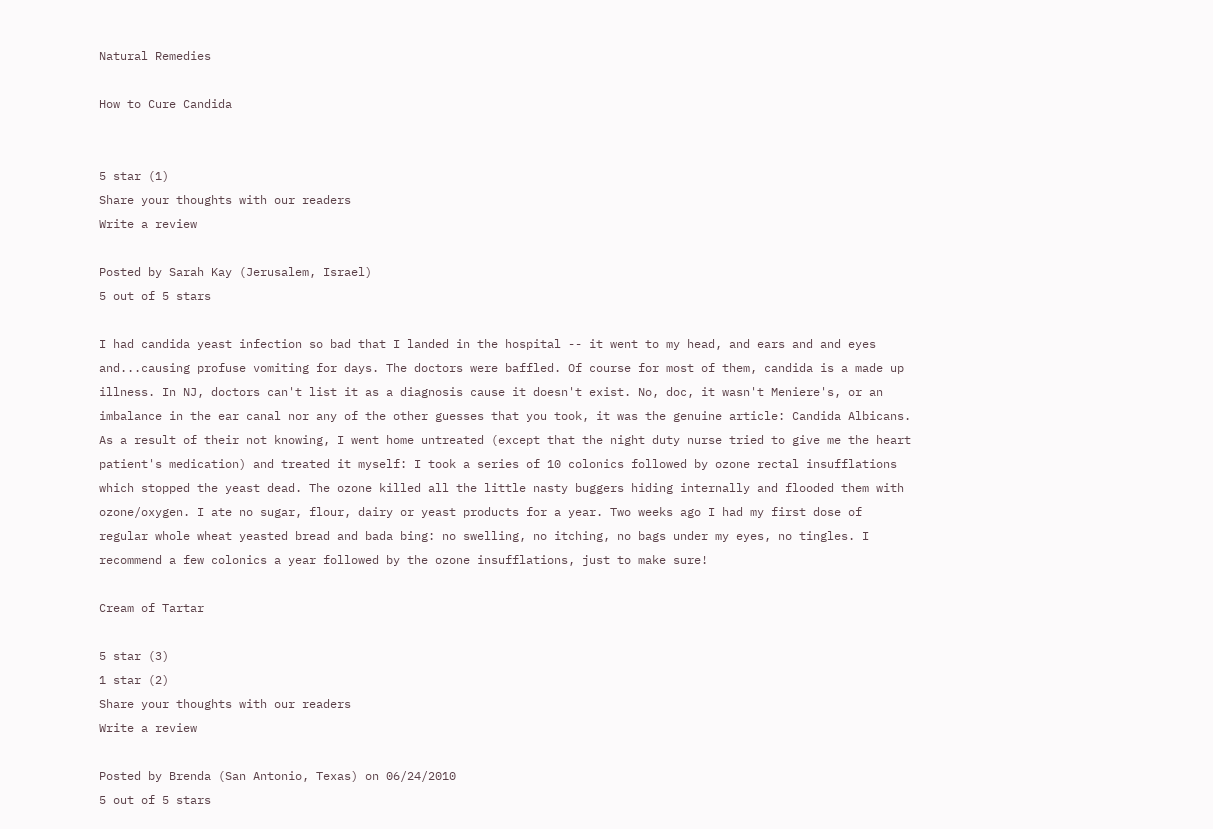Natural Remedies

How to Cure Candida


5 star (1)
Share your thoughts with our readers
Write a review

Posted by Sarah Kay (Jerusalem, Israel)
5 out of 5 stars

I had candida yeast infection so bad that I landed in the hospital -- it went to my head, and ears and and eyes and...causing profuse vomiting for days. The doctors were baffled. Of course for most of them, candida is a made up illness. In NJ, doctors can't list it as a diagnosis cause it doesn't exist. No, doc, it wasn't Meniere's, or an imbalance in the ear canal nor any of the other guesses that you took, it was the genuine article: Candida Albicans. As a result of their not knowing, I went home untreated (except that the night duty nurse tried to give me the heart patient's medication) and treated it myself: I took a series of 10 colonics followed by ozone rectal insufflations which stopped the yeast dead. The ozone killed all the little nasty buggers hiding internally and flooded them with ozone/oxygen. I ate no sugar, flour, dairy or yeast products for a year. Two weeks ago I had my first dose of regular whole wheat yeasted bread and bada bing: no swelling, no itching, no bags under my eyes, no tingles. I recommend a few colonics a year followed by the ozone insufflations, just to make sure!

Cream of Tartar

5 star (3)
1 star (2)
Share your thoughts with our readers
Write a review

Posted by Brenda (San Antonio, Texas) on 06/24/2010
5 out of 5 stars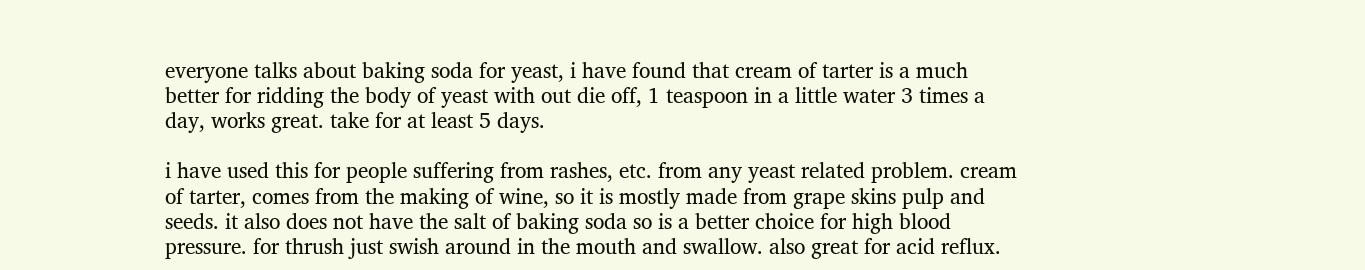everyone talks about baking soda for yeast, i have found that cream of tarter is a much better for ridding the body of yeast with out die off, 1 teaspoon in a little water 3 times a day, works great. take for at least 5 days.

i have used this for people suffering from rashes, etc. from any yeast related problem. cream of tarter, comes from the making of wine, so it is mostly made from grape skins pulp and seeds. it also does not have the salt of baking soda so is a better choice for high blood pressure. for thrush just swish around in the mouth and swallow. also great for acid reflux.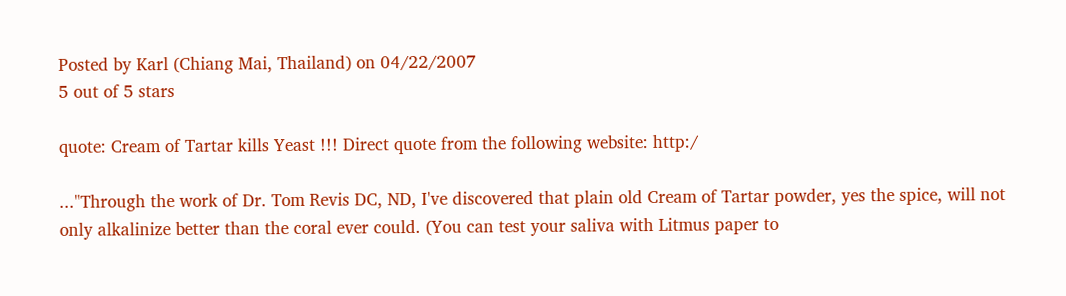Posted by Karl (Chiang Mai, Thailand) on 04/22/2007
5 out of 5 stars

quote: Cream of Tartar kills Yeast !!! Direct quote from the following website: http:/

..."Through the work of Dr. Tom Revis DC, ND, I've discovered that plain old Cream of Tartar powder, yes the spice, will not only alkalinize better than the coral ever could. (You can test your saliva with Litmus paper to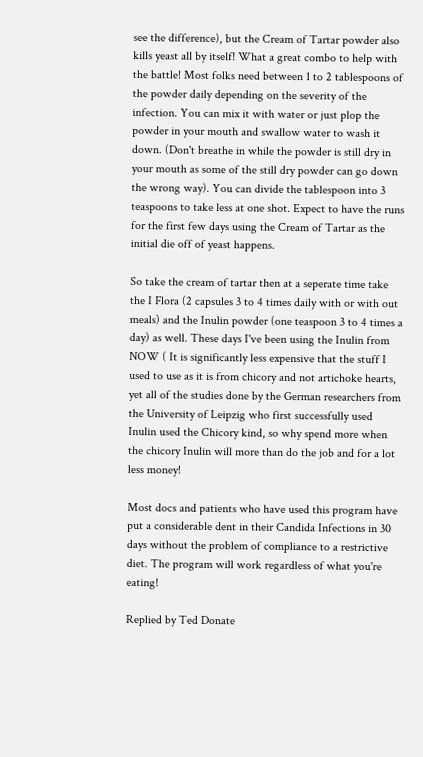see the difference), but the Cream of Tartar powder also kills yeast all by itself! What a great combo to help with the battle! Most folks need between 1 to 2 tablespoons of the powder daily depending on the severity of the infection. You can mix it with water or just plop the powder in your mouth and swallow water to wash it down. (Don't breathe in while the powder is still dry in your mouth as some of the still dry powder can go down the wrong way). You can divide the tablespoon into 3 teaspoons to take less at one shot. Expect to have the runs for the first few days using the Cream of Tartar as the initial die off of yeast happens.

So take the cream of tartar then at a seperate time take the I Flora (2 capsules 3 to 4 times daily with or with out meals) and the Inulin powder (one teaspoon 3 to 4 times a day) as well. These days I've been using the Inulin from NOW ( It is significantly less expensive that the stuff I used to use as it is from chicory and not artichoke hearts, yet all of the studies done by the German researchers from the University of Leipzig who first successfully used Inulin used the Chicory kind, so why spend more when the chicory Inulin will more than do the job and for a lot less money!

Most docs and patients who have used this program have put a considerable dent in their Candida Infections in 30 days without the problem of compliance to a restrictive diet. The program will work regardless of what you're eating!

Replied by Ted Donate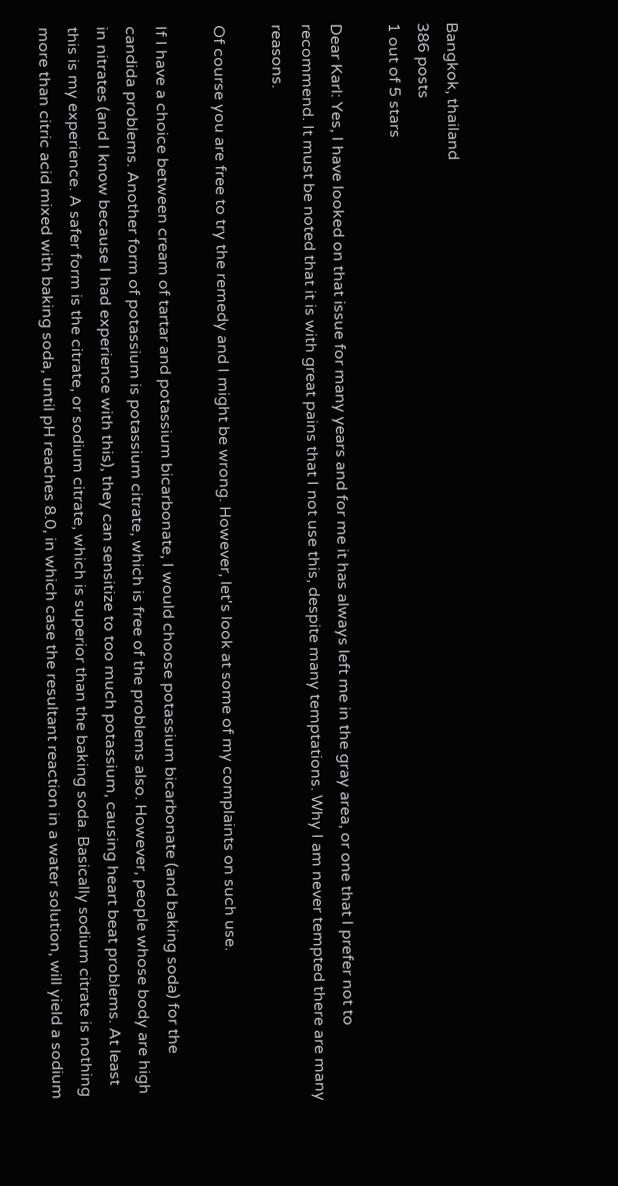Bangkok, thailand
386 posts
1 out of 5 stars

Dear Karl: Yes, I have looked on that issue for many years and for me it has always left me in the gray area, or one that I prefer not to recommend. It must be noted that it is with great pains that I not use this, despite many temptations. Why I am never tempted there are many reasons.

Of course you are free to try the remedy and I might be wrong. However, let's look at some of my complaints on such use.

If I have a choice between cream of tartar and potassium bicarbonate, I would choose potassium bicarbonate (and baking soda) for the candida problems. Another form of potassium is potassium citrate, which is free of the problems also. However, people whose body are high in nitrates (and I know because I had experience with this), they can sensitize to too much potassium, causing heart beat problems. At least this is my experience. A safer form is the citrate, or sodium citrate, which is superior than the baking soda. Basically sodium citrate is nothing more than citric acid mixed with baking soda, until pH reaches 8.0, in which case the resultant reaction in a water solution, will yield a sodium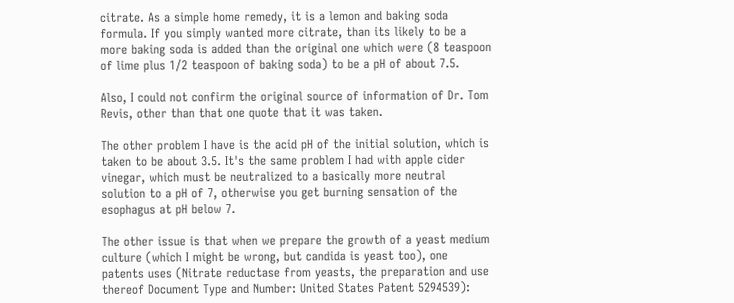citrate. As a simple home remedy, it is a lemon and baking soda formula. If you simply wanted more citrate, than its likely to be a more baking soda is added than the original one which were (8 teaspoon of lime plus 1/2 teaspoon of baking soda) to be a pH of about 7.5.

Also, I could not confirm the original source of information of Dr. Tom Revis, other than that one quote that it was taken.

The other problem I have is the acid pH of the initial solution, which is taken to be about 3.5. It's the same problem I had with apple cider vinegar, which must be neutralized to a basically more neutral solution to a pH of 7, otherwise you get burning sensation of the esophagus at pH below 7.

The other issue is that when we prepare the growth of a yeast medium culture (which I might be wrong, but candida is yeast too), one patents uses (Nitrate reductase from yeasts, the preparation and use thereof Document Type and Number: United States Patent 5294539):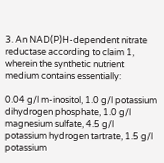3. An NAD(P)H-dependent nitrate reductase according to claim 1, wherein the synthetic nutrient medium contains essentially:

0.04 g/l m-inositol, 1.0 g/l potassium dihydrogen phosphate, 1.0 g/l magnesium sulfate, 4.5 g/l potassium hydrogen tartrate, 1.5 g/l potassium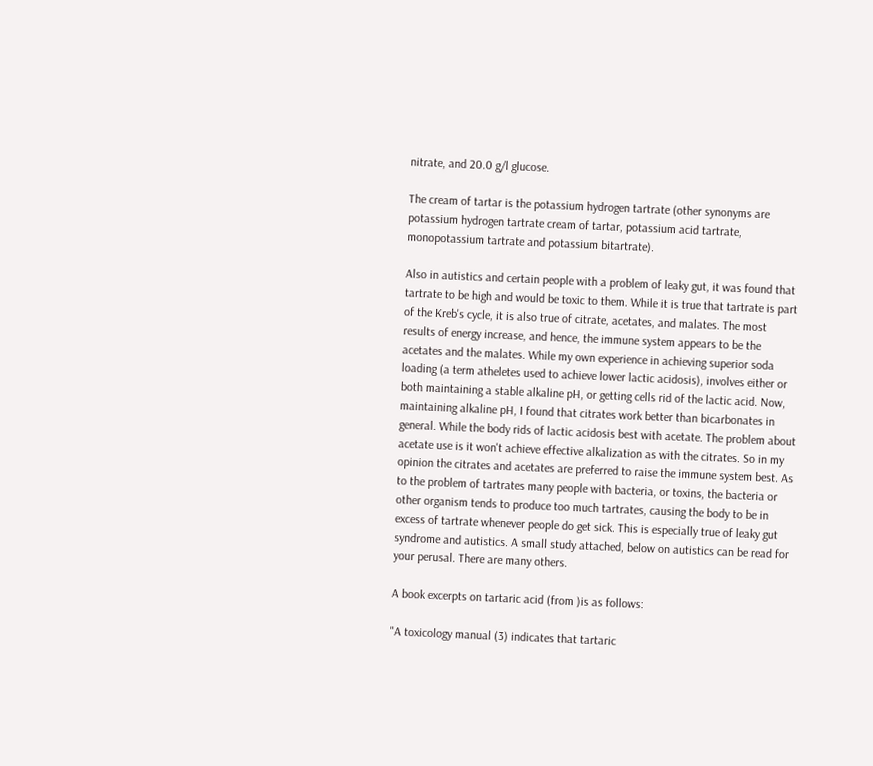nitrate, and 20.0 g/l glucose.

The cream of tartar is the potassium hydrogen tartrate (other synonyms are potassium hydrogen tartrate cream of tartar, potassium acid tartrate, monopotassium tartrate and potassium bitartrate).

Also in autistics and certain people with a problem of leaky gut, it was found that tartrate to be high and would be toxic to them. While it is true that tartrate is part of the Kreb's cycle, it is also true of citrate, acetates, and malates. The most results of energy increase, and hence, the immune system appears to be the acetates and the malates. While my own experience in achieving superior soda loading (a term atheletes used to achieve lower lactic acidosis), involves either or both maintaining a stable alkaline pH, or getting cells rid of the lactic acid. Now, maintaining alkaline pH, I found that citrates work better than bicarbonates in general. While the body rids of lactic acidosis best with acetate. The problem about acetate use is it won't achieve effective alkalization as with the citrates. So in my opinion the citrates and acetates are preferred to raise the immune system best. As to the problem of tartrates many people with bacteria, or toxins, the bacteria or other organism tends to produce too much tartrates, causing the body to be in excess of tartrate whenever people do get sick. This is especially true of leaky gut syndrome and autistics. A small study attached, below on autistics can be read for your perusal. There are many others.

A book excerpts on tartaric acid (from )is as follows:

"A toxicology manual (3) indicates that tartaric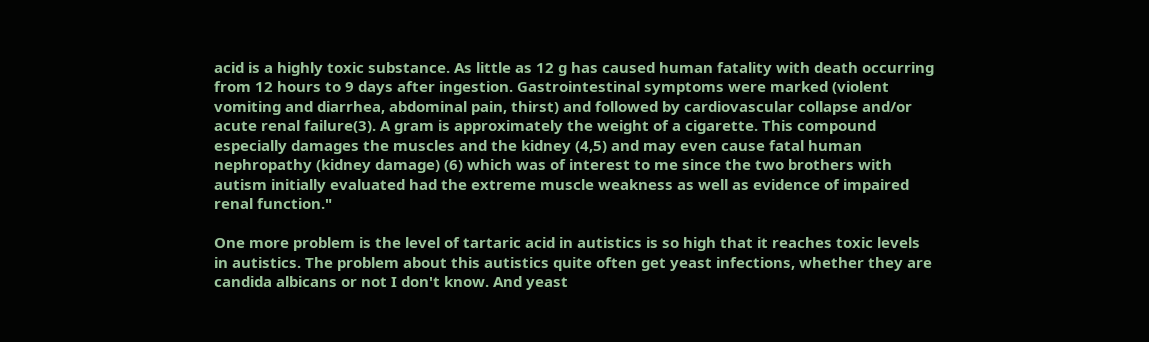acid is a highly toxic substance. As little as 12 g has caused human fatality with death occurring from 12 hours to 9 days after ingestion. Gastrointestinal symptoms were marked (violent vomiting and diarrhea, abdominal pain, thirst) and followed by cardiovascular collapse and/or acute renal failure(3). A gram is approximately the weight of a cigarette. This compound especially damages the muscles and the kidney (4,5) and may even cause fatal human nephropathy (kidney damage) (6) which was of interest to me since the two brothers with autism initially evaluated had the extreme muscle weakness as well as evidence of impaired renal function."

One more problem is the level of tartaric acid in autistics is so high that it reaches toxic levels in autistics. The problem about this autistics quite often get yeast infections, whether they are candida albicans or not I don't know. And yeast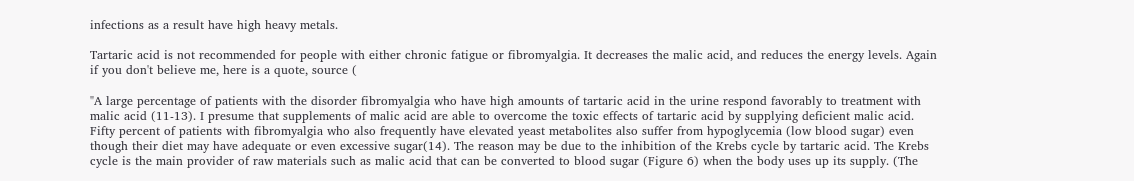infections as a result have high heavy metals.

Tartaric acid is not recommended for people with either chronic fatigue or fibromyalgia. It decreases the malic acid, and reduces the energy levels. Again if you don't believe me, here is a quote, source (

"A large percentage of patients with the disorder fibromyalgia who have high amounts of tartaric acid in the urine respond favorably to treatment with malic acid (11-13). I presume that supplements of malic acid are able to overcome the toxic effects of tartaric acid by supplying deficient malic acid. Fifty percent of patients with fibromyalgia who also frequently have elevated yeast metabolites also suffer from hypoglycemia (low blood sugar) even though their diet may have adequate or even excessive sugar(14). The reason may be due to the inhibition of the Krebs cycle by tartaric acid. The Krebs cycle is the main provider of raw materials such as malic acid that can be converted to blood sugar (Figure 6) when the body uses up its supply. (The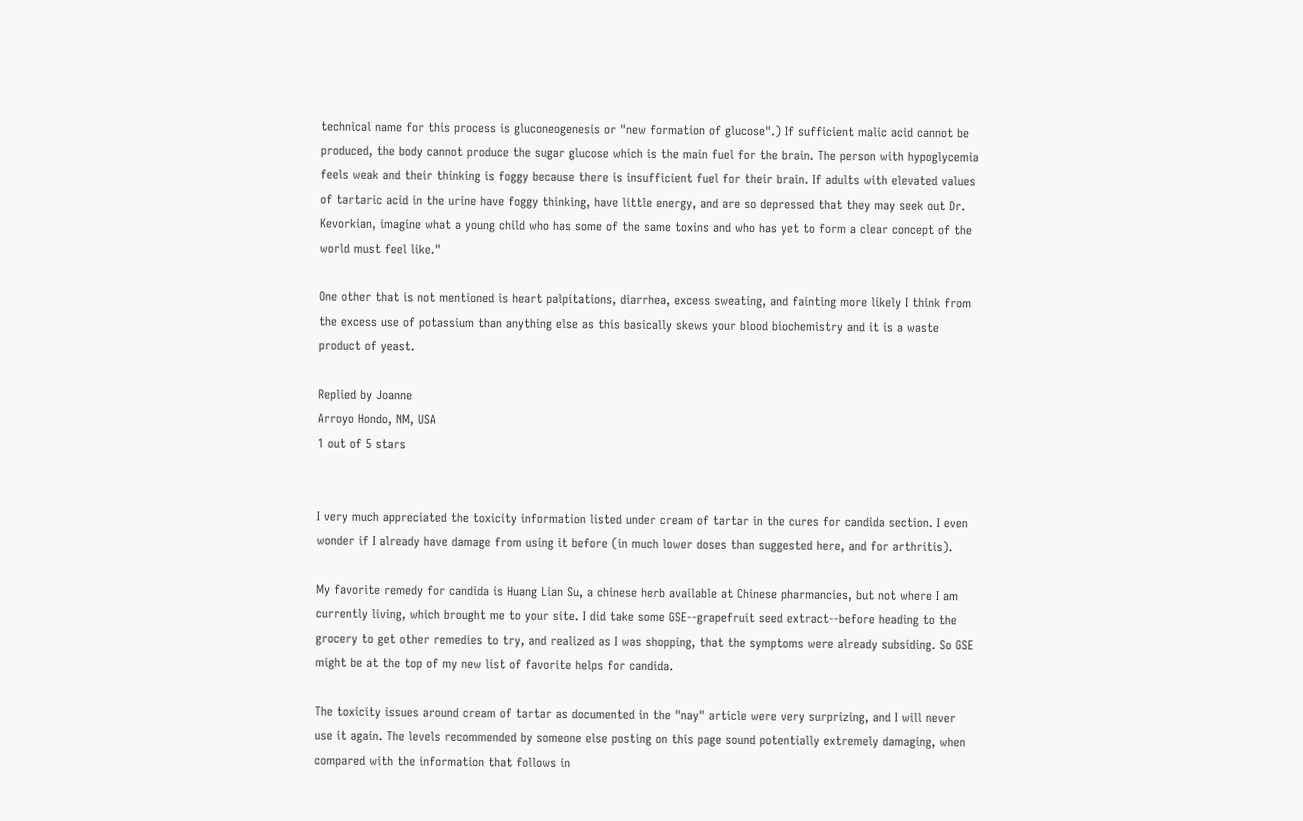technical name for this process is gluconeogenesis or "new formation of glucose".) If sufficient malic acid cannot be produced, the body cannot produce the sugar glucose which is the main fuel for the brain. The person with hypoglycemia feels weak and their thinking is foggy because there is insufficient fuel for their brain. If adults with elevated values of tartaric acid in the urine have foggy thinking, have little energy, and are so depressed that they may seek out Dr. Kevorkian, imagine what a young child who has some of the same toxins and who has yet to form a clear concept of the world must feel like."

One other that is not mentioned is heart palpitations, diarrhea, excess sweating, and fainting more likely I think from the excess use of potassium than anything else as this basically skews your blood biochemistry and it is a waste product of yeast.

Replied by Joanne
Arroyo Hondo, NM, USA
1 out of 5 stars


I very much appreciated the toxicity information listed under cream of tartar in the cures for candida section. I even wonder if I already have damage from using it before (in much lower doses than suggested here, and for arthritis).

My favorite remedy for candida is Huang Lian Su, a chinese herb available at Chinese pharmancies, but not where I am currently living, which brought me to your site. I did take some GSE--grapefruit seed extract--before heading to the grocery to get other remedies to try, and realized as I was shopping, that the symptoms were already subsiding. So GSE might be at the top of my new list of favorite helps for candida.

The toxicity issues around cream of tartar as documented in the "nay" article were very surprizing, and I will never use it again. The levels recommended by someone else posting on this page sound potentially extremely damaging, when compared with the information that follows in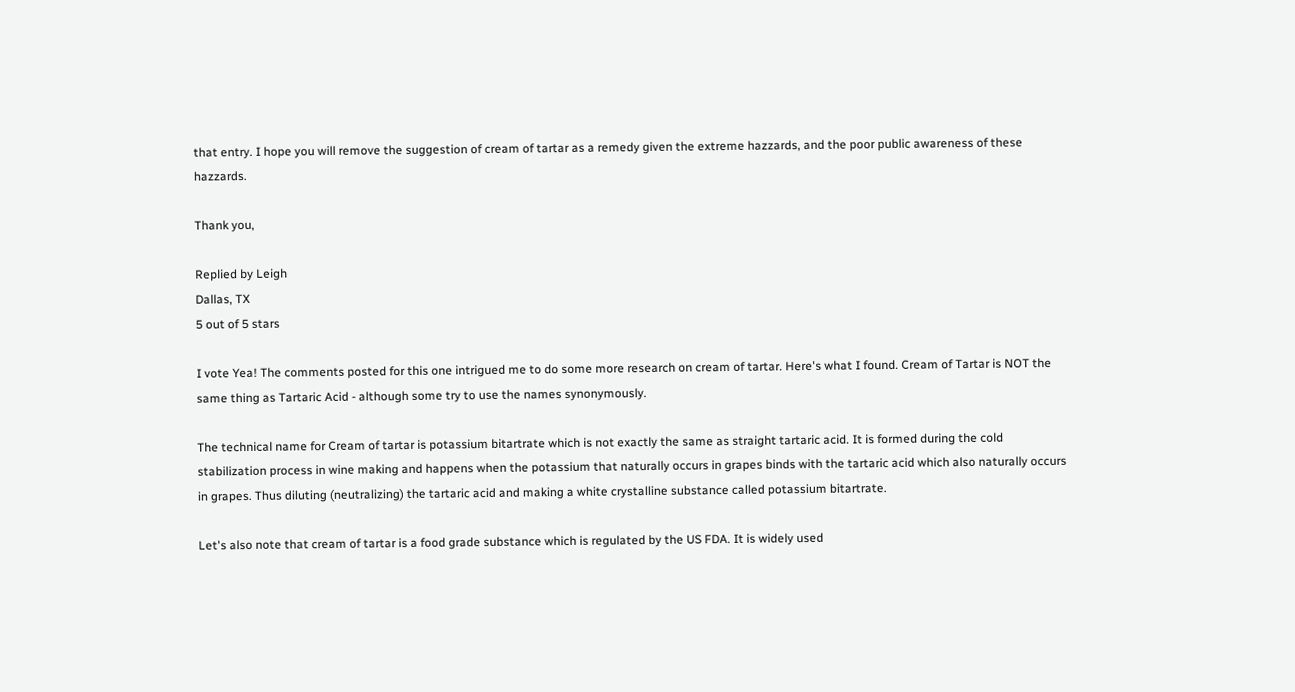that entry. I hope you will remove the suggestion of cream of tartar as a remedy given the extreme hazzards, and the poor public awareness of these hazzards.

Thank you,

Replied by Leigh
Dallas, TX
5 out of 5 stars

I vote Yea! The comments posted for this one intrigued me to do some more research on cream of tartar. Here's what I found. Cream of Tartar is NOT the same thing as Tartaric Acid - although some try to use the names synonymously.

The technical name for Cream of tartar is potassium bitartrate which is not exactly the same as straight tartaric acid. It is formed during the cold stabilization process in wine making and happens when the potassium that naturally occurs in grapes binds with the tartaric acid which also naturally occurs in grapes. Thus diluting (neutralizing) the tartaric acid and making a white crystalline substance called potassium bitartrate.

Let's also note that cream of tartar is a food grade substance which is regulated by the US FDA. It is widely used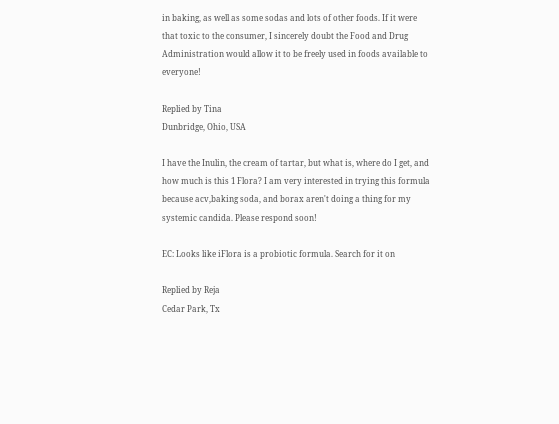in baking, as well as some sodas and lots of other foods. If it were that toxic to the consumer, I sincerely doubt the Food and Drug Administration would allow it to be freely used in foods available to everyone!

Replied by Tina
Dunbridge, Ohio, USA

I have the Inulin, the cream of tartar, but what is, where do I get, and how much is this 1 Flora? I am very interested in trying this formula because acv,baking soda, and borax aren't doing a thing for my systemic candida. Please respond soon!

EC: Looks like iFlora is a probiotic formula. Search for it on

Replied by Reja
Cedar Park, Tx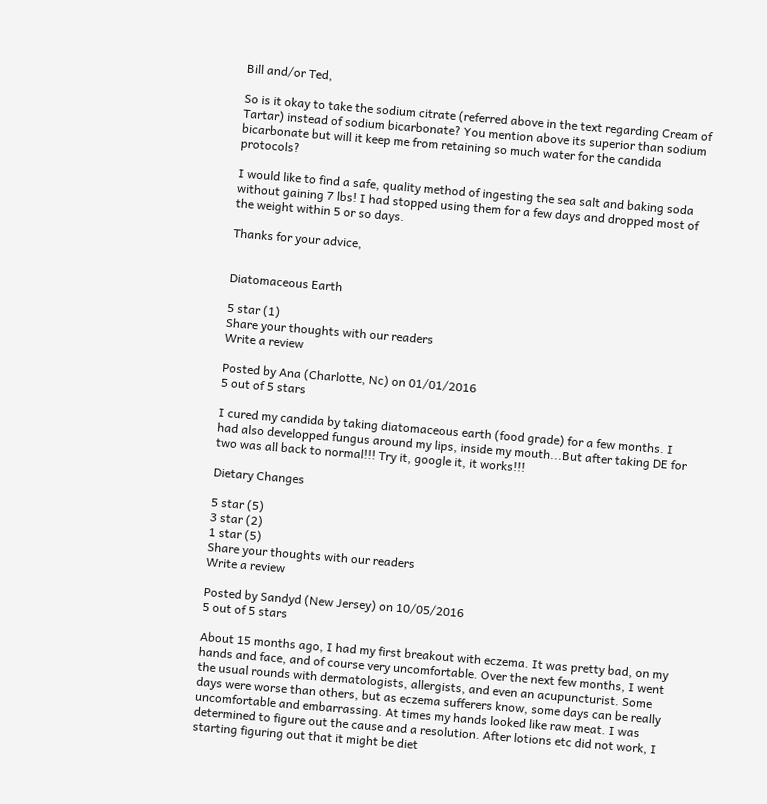Bill and/or Ted,

So is it okay to take the sodium citrate (referred above in the text regarding Cream of Tartar) instead of sodium bicarbonate? You mention above its superior than sodium bicarbonate but will it keep me from retaining so much water for the candida protocols?

I would like to find a safe, quality method of ingesting the sea salt and baking soda without gaining 7 lbs! I had stopped using them for a few days and dropped most of the weight within 5 or so days.

Thanks for your advice,


Diatomaceous Earth

5 star (1)
Share your thoughts with our readers
Write a review

Posted by Ana (Charlotte, Nc) on 01/01/2016
5 out of 5 stars

I cured my candida by taking diatomaceous earth (food grade) for a few months. I had also developped fungus around my lips, inside my mouth...But after taking DE for two was all back to normal!!! Try it, google it, it works!!!

Dietary Changes

5 star (5)
3 star (2)
1 star (5)
Share your thoughts with our readers
Write a review

Posted by Sandyd (New Jersey) on 10/05/2016
5 out of 5 stars

About 15 months ago, I had my first breakout with eczema. It was pretty bad, on my hands and face, and of course very uncomfortable. Over the next few months, I went the usual rounds with dermatologists, allergists, and even an acupuncturist. Some days were worse than others, but as eczema sufferers know, some days can be really uncomfortable and embarrassing. At times my hands looked like raw meat. I was determined to figure out the cause and a resolution. After lotions etc did not work, I starting figuring out that it might be diet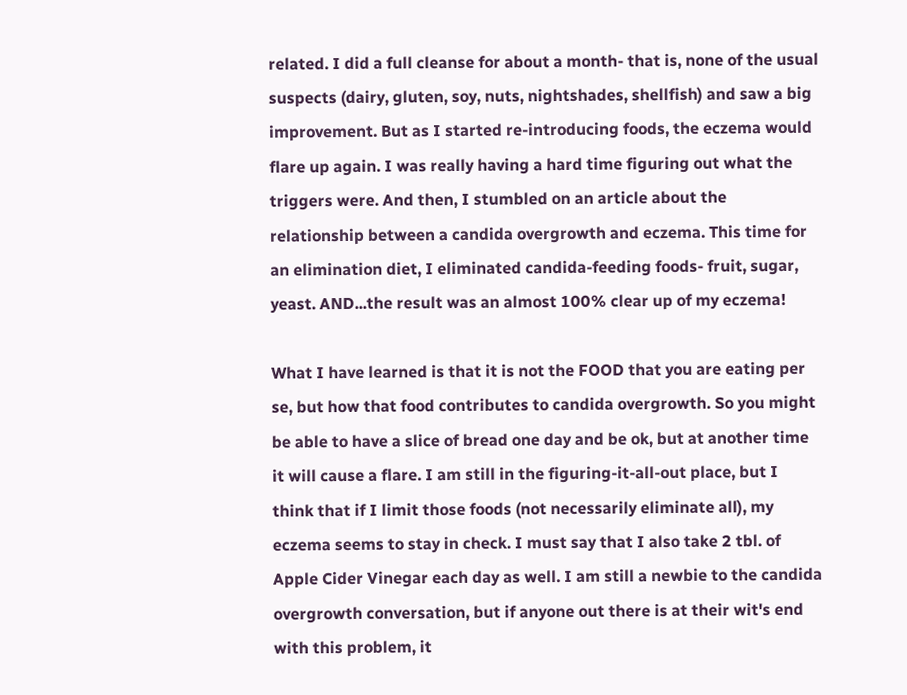related. I did a full cleanse for about a month- that is, none of the usual suspects (dairy, gluten, soy, nuts, nightshades, shellfish) and saw a big improvement. But as I started re-introducing foods, the eczema would flare up again. I was really having a hard time figuring out what the triggers were. And then, I stumbled on an article about the relationship between a candida overgrowth and eczema. This time for an elimination diet, I eliminated candida-feeding foods- fruit, sugar, yeast. AND...the result was an almost 100% clear up of my eczema!

What I have learned is that it is not the FOOD that you are eating per se, but how that food contributes to candida overgrowth. So you might be able to have a slice of bread one day and be ok, but at another time it will cause a flare. I am still in the figuring-it-all-out place, but I think that if I limit those foods (not necessarily eliminate all), my eczema seems to stay in check. I must say that I also take 2 tbl. of Apple Cider Vinegar each day as well. I am still a newbie to the candida overgrowth conversation, but if anyone out there is at their wit's end with this problem, it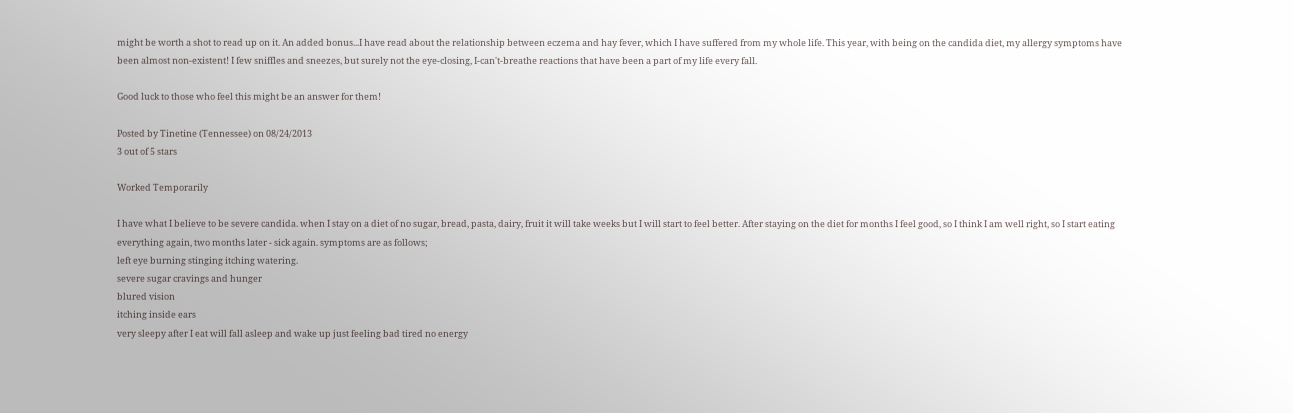might be worth a shot to read up on it. An added bonus...I have read about the relationship between eczema and hay fever, which I have suffered from my whole life. This year, with being on the candida diet, my allergy symptoms have been almost non-existent! I few sniffles and sneezes, but surely not the eye-closing, I-can't-breathe reactions that have been a part of my life every fall.

Good luck to those who feel this might be an answer for them!

Posted by Tinetine (Tennessee) on 08/24/2013
3 out of 5 stars

Worked Temporarily

I have what I believe to be severe candida. when I stay on a diet of no sugar, bread, pasta, dairy, fruit it will take weeks but I will start to feel better. After staying on the diet for months I feel good, so I think I am well right, so I start eating everything again, two months later - sick again. symptoms are as follows;
left eye burning stinging itching watering.
severe sugar cravings and hunger
blured vision
itching inside ears
very sleepy after I eat will fall asleep and wake up just feeling bad tired no energy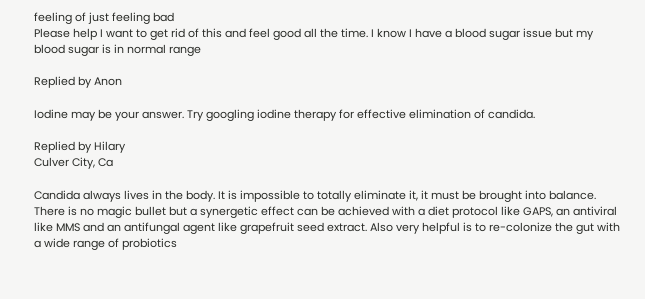feeling of just feeling bad
Please help I want to get rid of this and feel good all the time. I know I have a blood sugar issue but my blood sugar is in normal range

Replied by Anon

Iodine may be your answer. Try googling iodine therapy for effective elimination of candida.

Replied by Hilary
Culver City, Ca

Candida always lives in the body. It is impossible to totally eliminate it, it must be brought into balance. There is no magic bullet but a synergetic effect can be achieved with a diet protocol like GAPS, an antiviral like MMS and an antifungal agent like grapefruit seed extract. Also very helpful is to re-colonize the gut with a wide range of probiotics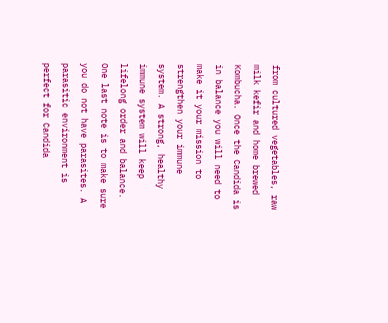from cultured vegetables, raw milk kefir and home brewed Kombucha. Once the Candida is in balance you will need to make it your mission to strengthen your immune system. A strong, healthy immune system will keep lifelong order and balance. One last note is to make sure you do not have parasites. A parasitic environment is perfect for Candida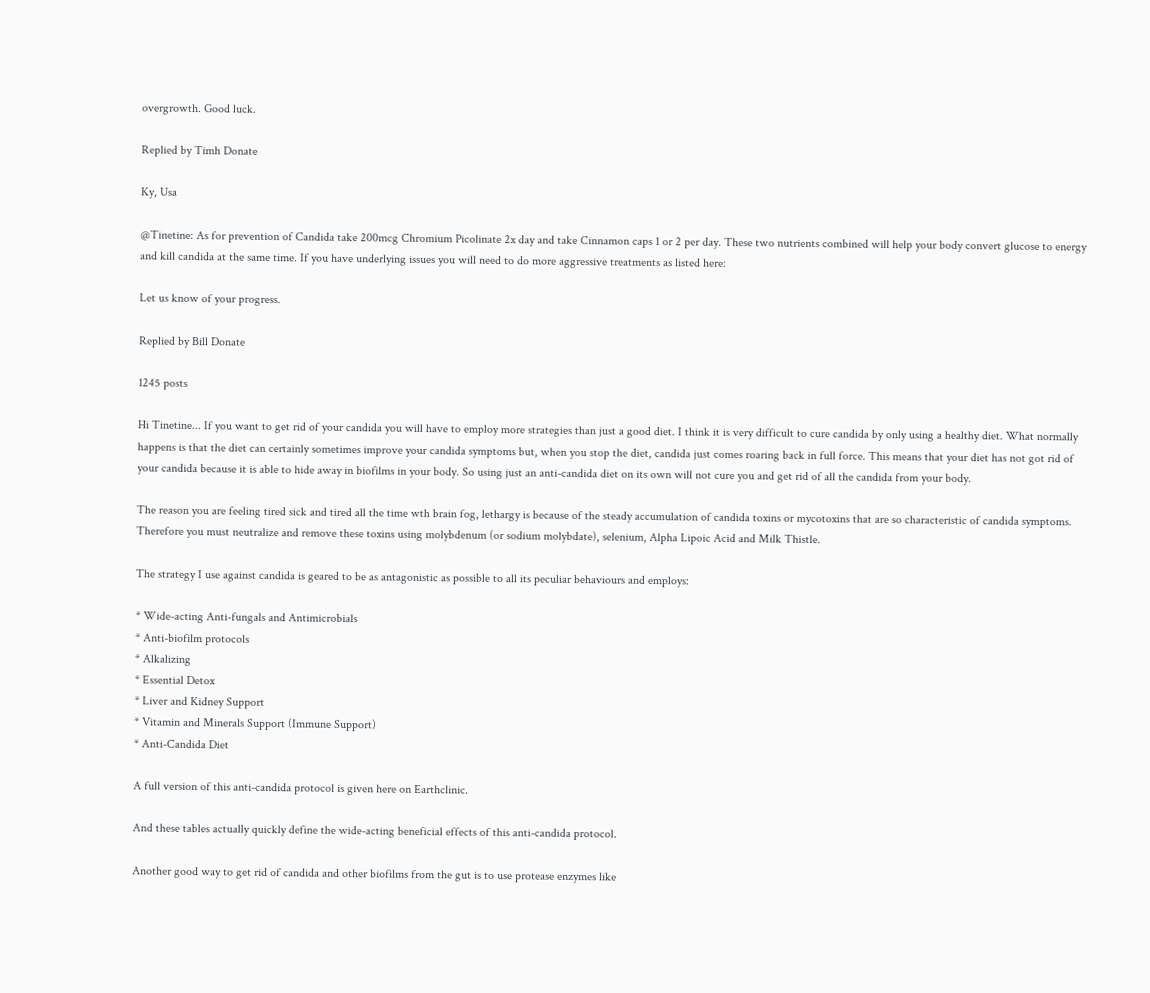overgrowth. Good luck.

Replied by Timh Donate

Ky, Usa

@Tinetine: As for prevention of Candida take 200mcg Chromium Picolinate 2x day and take Cinnamon caps 1 or 2 per day. These two nutrients combined will help your body convert glucose to energy and kill candida at the same time. If you have underlying issues you will need to do more aggressive treatments as listed here:

Let us know of your progress.

Replied by Bill Donate

1245 posts

Hi Tinetine... If you want to get rid of your candida you will have to employ more strategies than just a good diet. I think it is very difficult to cure candida by only using a healthy diet. What normally happens is that the diet can certainly sometimes improve your candida symptoms but, when you stop the diet, candida just comes roaring back in full force. This means that your diet has not got rid of your candida because it is able to hide away in biofilms in your body. So using just an anti-candida diet on its own will not cure you and get rid of all the candida from your body.

The reason you are feeling tired sick and tired all the time wth brain fog, lethargy is because of the steady accumulation of candida toxins or mycotoxins that are so characteristic of candida symptoms. Therefore you must neutralize and remove these toxins using molybdenum (or sodium molybdate), selenium, Alpha Lipoic Acid and Milk Thistle.

The strategy I use against candida is geared to be as antagonistic as possible to all its peculiar behaviours and employs:

* Wide-acting Anti-fungals and Antimicrobials
* Anti-biofilm protocols
* Alkalizing
* Essential Detox
* Liver and Kidney Support
* Vitamin and Minerals Support (Immune Support)
* Anti-Candida Diet

A full version of this anti-candida protocol is given here on Earthclinic.

And these tables actually quickly define the wide-acting beneficial effects of this anti-candida protocol.

Another good way to get rid of candida and other biofilms from the gut is to use protease enzymes like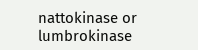nattokinase or lumbrokinase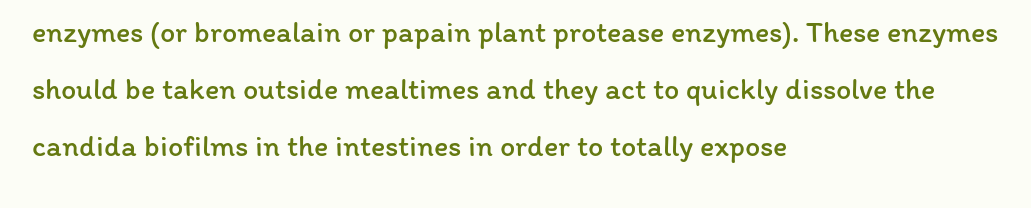enzymes (or bromealain or papain plant protease enzymes). These enzymes should be taken outside mealtimes and they act to quickly dissolve the candida biofilms in the intestines in order to totally expose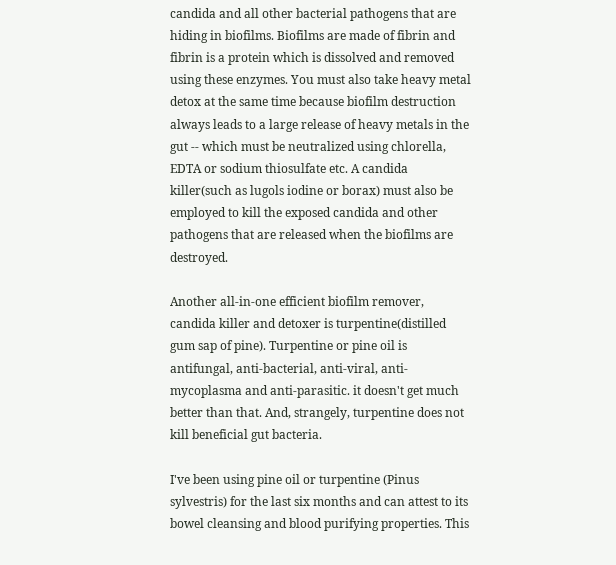candida and all other bacterial pathogens that are hiding in biofilms. Biofilms are made of fibrin and fibrin is a protein which is dissolved and removed using these enzymes. You must also take heavy metal detox at the same time because biofilm destruction always leads to a large release of heavy metals in the gut -- which must be neutralized using chlorella, EDTA or sodium thiosulfate etc. A candida killer(such as lugols iodine or borax) must also be employed to kill the exposed candida and other pathogens that are released when the biofilms are destroyed.

Another all-in-one efficient biofilm remover, candida killer and detoxer is turpentine(distilled gum sap of pine). Turpentine or pine oil is antifungal, anti-bacterial, anti-viral, anti-mycoplasma and anti-parasitic. it doesn't get much better than that. And, strangely, turpentine does not kill beneficial gut bacteria.

I've been using pine oil or turpentine (Pinus sylvestris) for the last six months and can attest to its bowel cleansing and blood purifying properties. This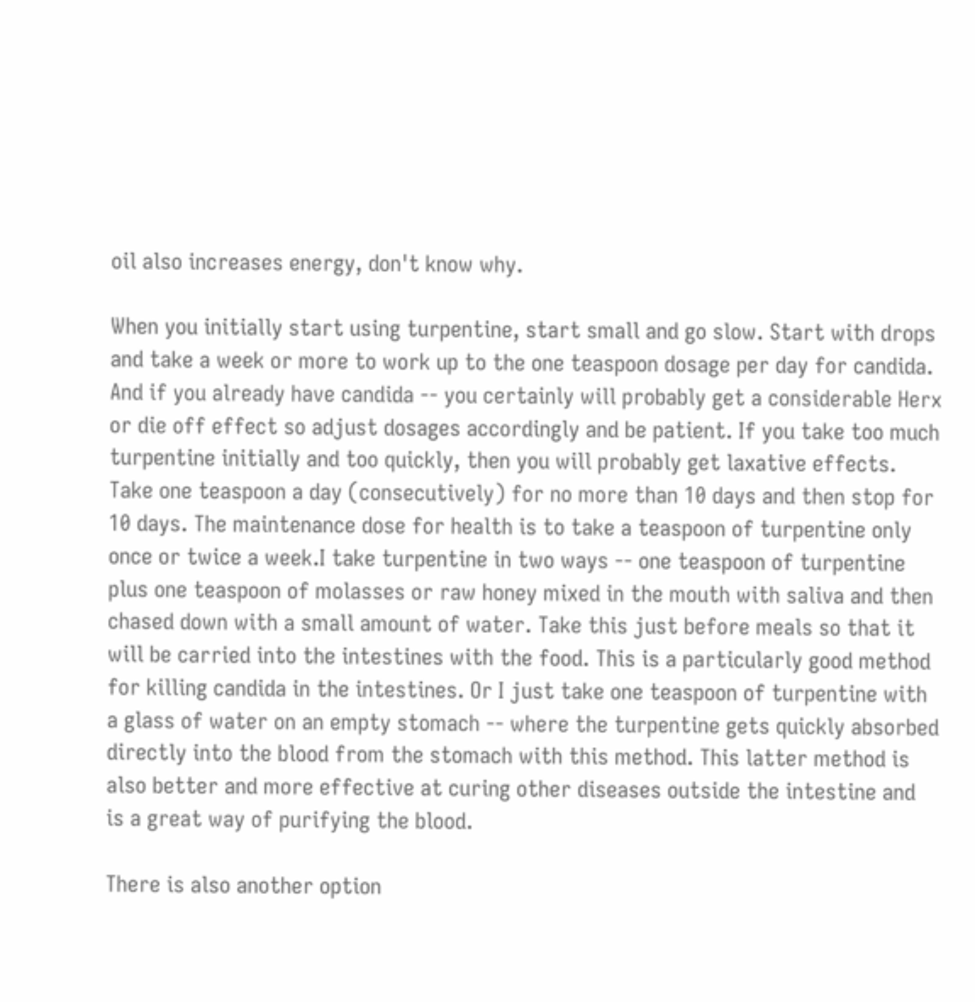oil also increases energy, don't know why.

When you initially start using turpentine, start small and go slow. Start with drops and take a week or more to work up to the one teaspoon dosage per day for candida. And if you already have candida -- you certainly will probably get a considerable Herx or die off effect so adjust dosages accordingly and be patient. If you take too much turpentine initially and too quickly, then you will probably get laxative effects. Take one teaspoon a day (consecutively) for no more than 10 days and then stop for 10 days. The maintenance dose for health is to take a teaspoon of turpentine only once or twice a week.I take turpentine in two ways -- one teaspoon of turpentine plus one teaspoon of molasses or raw honey mixed in the mouth with saliva and then chased down with a small amount of water. Take this just before meals so that it will be carried into the intestines with the food. This is a particularly good method for killing candida in the intestines. Or I just take one teaspoon of turpentine with a glass of water on an empty stomach -- where the turpentine gets quickly absorbed directly into the blood from the stomach with this method. This latter method is also better and more effective at curing other diseases outside the intestine and is a great way of purifying the blood.

There is also another option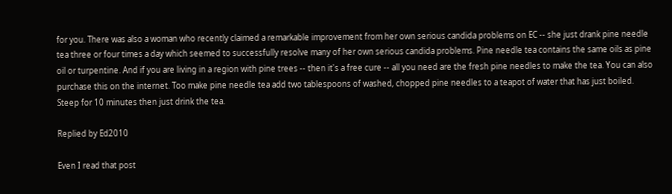for you. There was also a woman who recently claimed a remarkable improvement from her own serious candida problems on EC -- she just drank pine needle tea three or four times a day which seemed to successfully resolve many of her own serious candida problems. Pine needle tea contains the same oils as pine oil or turpentine. And if you are living in a region with pine trees -- then it's a free cure -- all you need are the fresh pine needles to make the tea. You can also purchase this on the internet. Too make pine needle tea add two tablespoons of washed, chopped pine needles to a teapot of water that has just boiled. Steep for 10 minutes then just drink the tea.

Replied by Ed2010

Even I read that post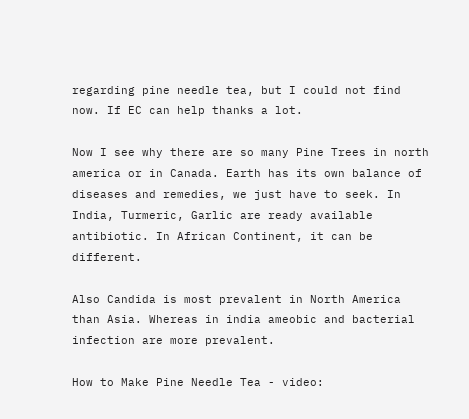regarding pine needle tea, but I could not find now. If EC can help thanks a lot.

Now I see why there are so many Pine Trees in north america or in Canada. Earth has its own balance of diseases and remedies, we just have to seek. In India, Turmeric, Garlic are ready available antibiotic. In African Continent, it can be different.

Also Candida is most prevalent in North America than Asia. Whereas in india ameobic and bacterial infection are more prevalent.

How to Make Pine Needle Tea - video: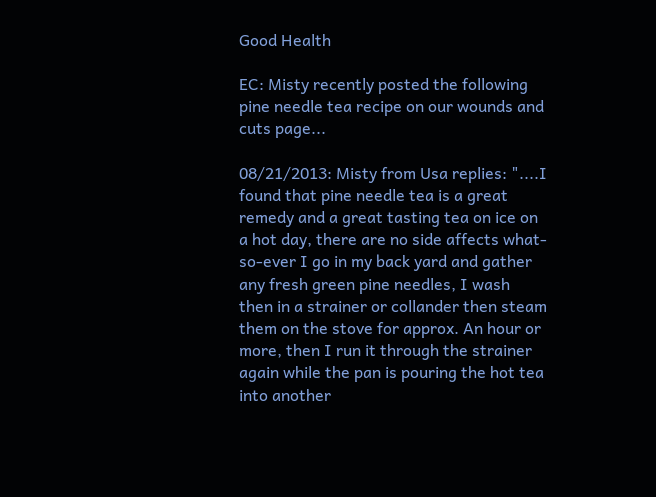Good Health

EC: Misty recently posted the following pine needle tea recipe on our wounds and cuts page...

08/21/2013: Misty from Usa replies: "....I found that pine needle tea is a great remedy and a great tasting tea on ice on a hot day, there are no side affects what-so-ever I go in my back yard and gather any fresh green pine needles, I wash then in a strainer or collander then steam them on the stove for approx. An hour or more, then I run it through the strainer again while the pan is pouring the hot tea into another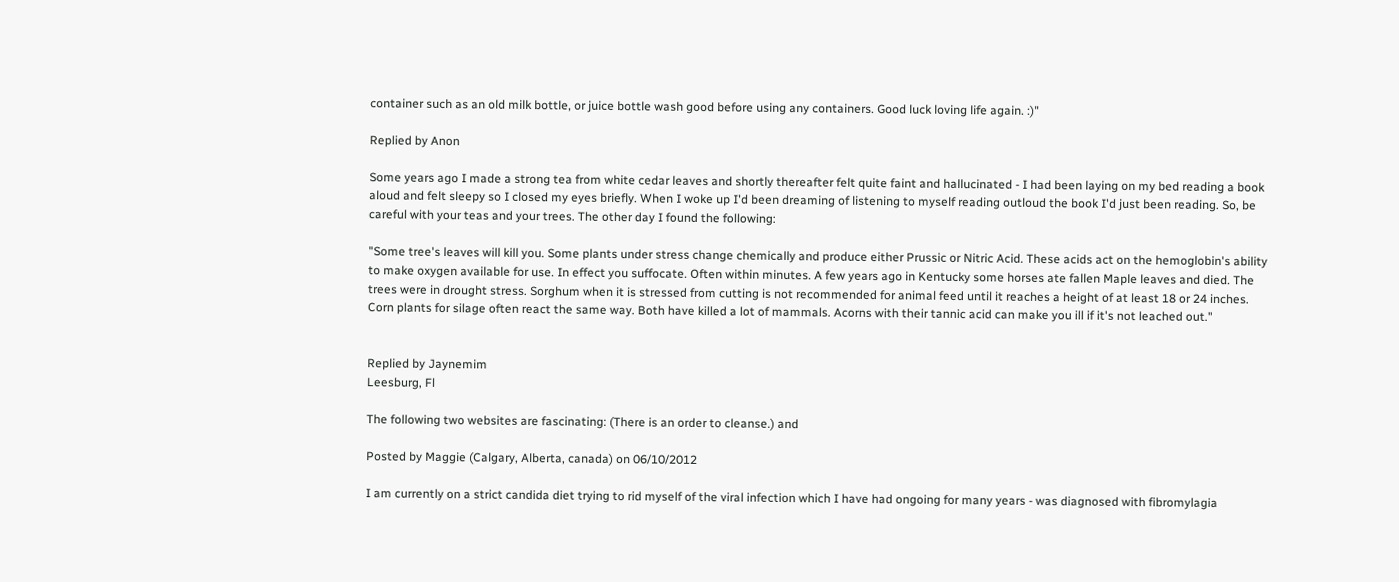container such as an old milk bottle, or juice bottle wash good before using any containers. Good luck loving life again. :)"

Replied by Anon

Some years ago I made a strong tea from white cedar leaves and shortly thereafter felt quite faint and hallucinated - I had been laying on my bed reading a book aloud and felt sleepy so I closed my eyes briefly. When I woke up I'd been dreaming of listening to myself reading outloud the book I'd just been reading. So, be careful with your teas and your trees. The other day I found the following:

"Some tree's leaves will kill you. Some plants under stress change chemically and produce either Prussic or Nitric Acid. These acids act on the hemoglobin's ability to make oxygen available for use. In effect you suffocate. Often within minutes. A few years ago in Kentucky some horses ate fallen Maple leaves and died. The trees were in drought stress. Sorghum when it is stressed from cutting is not recommended for animal feed until it reaches a height of at least 18 or 24 inches. Corn plants for silage often react the same way. Both have killed a lot of mammals. Acorns with their tannic acid can make you ill if it's not leached out."


Replied by Jaynemim
Leesburg, Fl

The following two websites are fascinating: (There is an order to cleanse.) and

Posted by Maggie (Calgary, Alberta, canada) on 06/10/2012

I am currently on a strict candida diet trying to rid myself of the viral infection which I have had ongoing for many years - was diagnosed with fibromylagia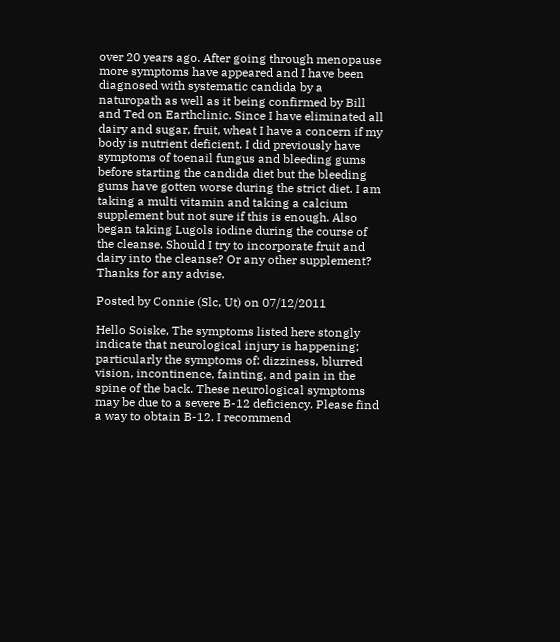over 20 years ago. After going through menopause more symptoms have appeared and I have been diagnosed with systematic candida by a naturopath as well as it being confirmed by Bill and Ted on Earthclinic. Since I have eliminated all dairy and sugar, fruit, wheat I have a concern if my body is nutrient deficient. I did previously have symptoms of toenail fungus and bleeding gums before starting the candida diet but the bleeding gums have gotten worse during the strict diet. I am taking a multi vitamin and taking a calcium supplement but not sure if this is enough. Also began taking Lugols iodine during the course of the cleanse. Should I try to incorporate fruit and dairy into the cleanse? Or any other supplement? Thanks for any advise.

Posted by Connie (Slc, Ut) on 07/12/2011

Hello Soiske, The symptoms listed here stongly indicate that neurological injury is happening; particularly the symptoms of: dizziness, blurred vision, incontinence, fainting, and pain in the spine of the back. These neurological symptoms may be due to a severe B-12 deficiency. Please find a way to obtain B-12. I recommend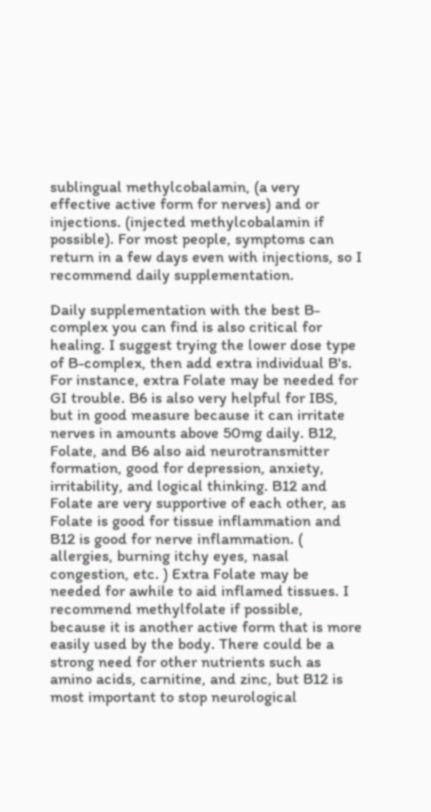sublingual methylcobalamin, (a very effective active form for nerves) and or injections. (injected methylcobalamin if possible). For most people, symptoms can return in a few days even with injections, so I recommend daily supplementation.

Daily supplementation with the best B-complex you can find is also critical for healing. I suggest trying the lower dose type of B-complex, then add extra individual B's. For instance, extra Folate may be needed for GI trouble. B6 is also very helpful for IBS, but in good measure because it can irritate nerves in amounts above 50mg daily. B12, Folate, and B6 also aid neurotransmitter formation, good for depression, anxiety, irritability, and logical thinking. B12 and Folate are very supportive of each other, as Folate is good for tissue inflammation and B12 is good for nerve inflammation. ( allergies, burning itchy eyes, nasal congestion, etc. ) Extra Folate may be needed for awhile to aid inflamed tissues. I recommend methylfolate if possible, because it is another active form that is more easily used by the body. There could be a strong need for other nutrients such as amino acids, carnitine, and zinc, but B12 is most important to stop neurological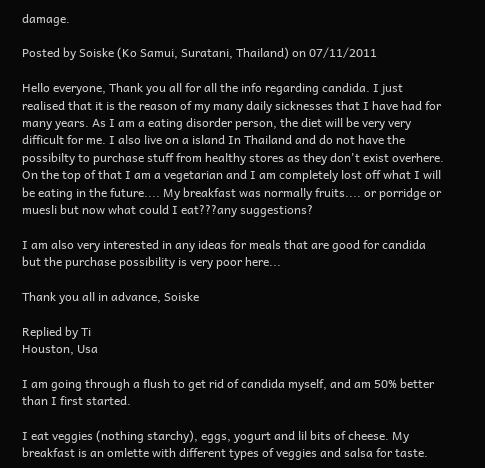damage.

Posted by Soiske (Ko Samui, Suratani, Thailand) on 07/11/2011

Hello everyone, Thank you all for all the info regarding candida. I just realised that it is the reason of my many daily sicknesses that I have had for many years. As I am a eating disorder person, the diet will be very very difficult for me. I also live on a island In Thailand and do not have the possibilty to purchase stuff from healthy stores as they don't exist overhere. On the top of that I am a vegetarian and I am completely lost off what I will be eating in the future.... My breakfast was normally fruits.... or porridge or muesli but now what could I eat???any suggestions?

I am also very interested in any ideas for meals that are good for candida but the purchase possibility is very poor here...

Thank you all in advance, Soiske

Replied by Ti
Houston, Usa

I am going through a flush to get rid of candida myself, and am 50% better than I first started.

I eat veggies (nothing starchy), eggs, yogurt and lil bits of cheese. My breakfast is an omlette with different types of veggies and salsa for taste.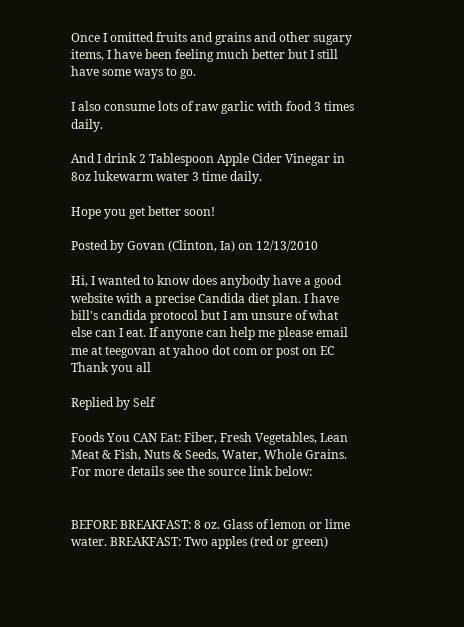Once I omitted fruits and grains and other sugary items, I have been feeling much better but I still have some ways to go.

I also consume lots of raw garlic with food 3 times daily.

And I drink 2 Tablespoon Apple Cider Vinegar in 8oz lukewarm water 3 time daily.

Hope you get better soon!

Posted by Govan (Clinton, Ia) on 12/13/2010

Hi, I wanted to know does anybody have a good website with a precise Candida diet plan. I have bill's candida protocol but I am unsure of what else can I eat. If anyone can help me please email me at teegovan at yahoo dot com or post on EC
Thank you all

Replied by Self

Foods You CAN Eat: Fiber, Fresh Vegetables, Lean Meat & Fish, Nuts & Seeds, Water, Whole Grains. For more details see the source link below:


BEFORE BREAKFAST: 8 oz. Glass of lemon or lime water. BREAKFAST: Two apples (red or green)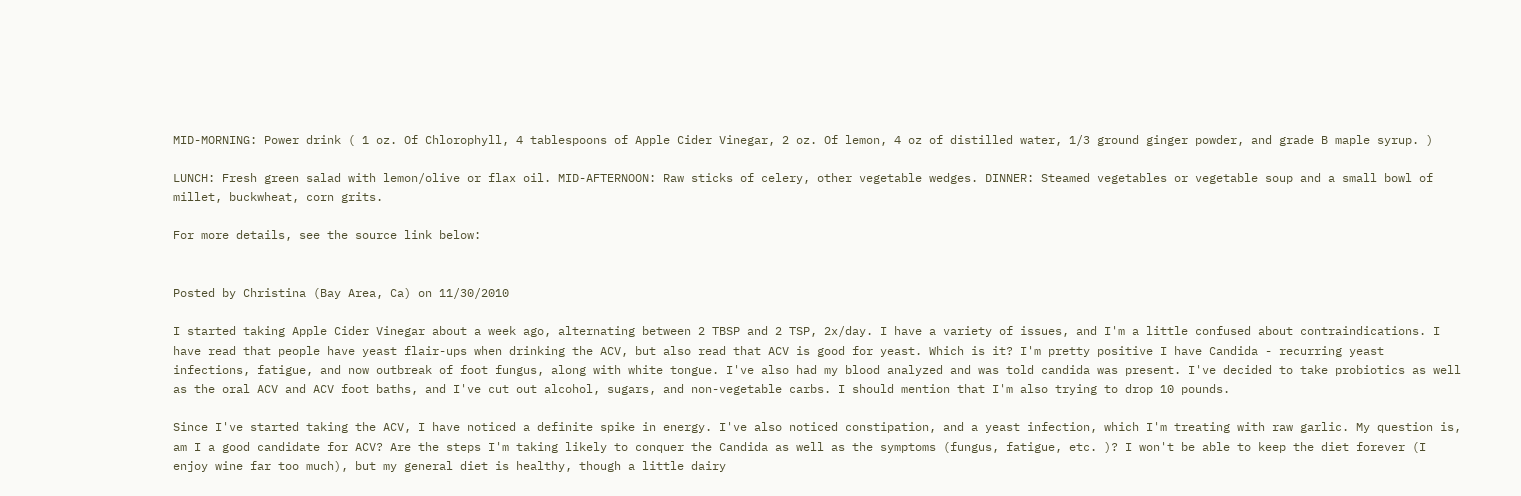MID-MORNING: Power drink ( 1 oz. Of Chlorophyll, 4 tablespoons of Apple Cider Vinegar, 2 oz. Of lemon, 4 oz of distilled water, 1/3 ground ginger powder, and grade B maple syrup. )

LUNCH: Fresh green salad with lemon/olive or flax oil. MID-AFTERNOON: Raw sticks of celery, other vegetable wedges. DINNER: Steamed vegetables or vegetable soup and a small bowl of millet, buckwheat, corn grits.

For more details, see the source link below:


Posted by Christina (Bay Area, Ca) on 11/30/2010

I started taking Apple Cider Vinegar about a week ago, alternating between 2 TBSP and 2 TSP, 2x/day. I have a variety of issues, and I'm a little confused about contraindications. I have read that people have yeast flair-ups when drinking the ACV, but also read that ACV is good for yeast. Which is it? I'm pretty positive I have Candida - recurring yeast infections, fatigue, and now outbreak of foot fungus, along with white tongue. I've also had my blood analyzed and was told candida was present. I've decided to take probiotics as well as the oral ACV and ACV foot baths, and I've cut out alcohol, sugars, and non-vegetable carbs. I should mention that I'm also trying to drop 10 pounds.

Since I've started taking the ACV, I have noticed a definite spike in energy. I've also noticed constipation, and a yeast infection, which I'm treating with raw garlic. My question is, am I a good candidate for ACV? Are the steps I'm taking likely to conquer the Candida as well as the symptoms (fungus, fatigue, etc. )? I won't be able to keep the diet forever (I enjoy wine far too much), but my general diet is healthy, though a little dairy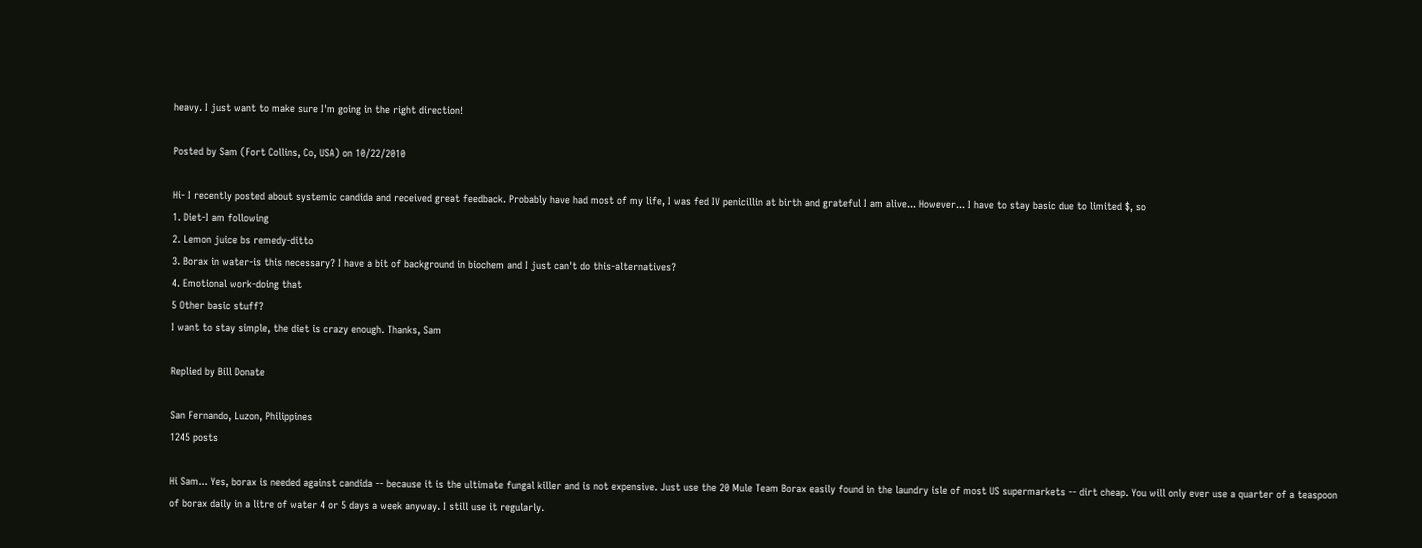heavy. I just want to make sure I'm going in the right direction!

Posted by Sam (Fort Collins, Co, USA) on 10/22/2010

Hi- I recently posted about systemic candida and received great feedback. Probably have had most of my life, I was fed IV penicillin at birth and grateful I am alive... However... I have to stay basic due to limited $, so
1. Diet-I am following
2. Lemon juice bs remedy-ditto
3. Borax in water-is this necessary? I have a bit of background in biochem and I just can't do this-alternatives?
4. Emotional work-doing that
5 Other basic stuff?
I want to stay simple, the diet is crazy enough. Thanks, Sam

Replied by Bill Donate

San Fernando, Luzon, Philippines
1245 posts

Hi Sam... Yes, borax is needed against candida -- because it is the ultimate fungal killer and is not expensive. Just use the 20 Mule Team Borax easily found in the laundry isle of most US supermarkets -- dirt cheap. You will only ever use a quarter of a teaspoon of borax daily in a litre of water 4 or 5 days a week anyway. I still use it regularly.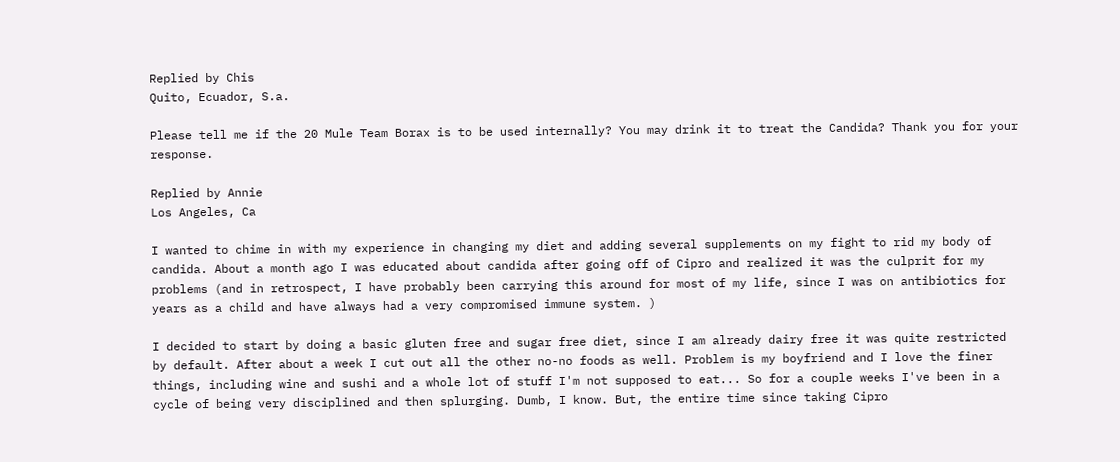Replied by Chis
Quito, Ecuador, S.a.

Please tell me if the 20 Mule Team Borax is to be used internally? You may drink it to treat the Candida? Thank you for your response.

Replied by Annie
Los Angeles, Ca

I wanted to chime in with my experience in changing my diet and adding several supplements on my fight to rid my body of candida. About a month ago I was educated about candida after going off of Cipro and realized it was the culprit for my problems (and in retrospect, I have probably been carrying this around for most of my life, since I was on antibiotics for years as a child and have always had a very compromised immune system. )

I decided to start by doing a basic gluten free and sugar free diet, since I am already dairy free it was quite restricted by default. After about a week I cut out all the other no-no foods as well. Problem is my boyfriend and I love the finer things, including wine and sushi and a whole lot of stuff I'm not supposed to eat... So for a couple weeks I've been in a cycle of being very disciplined and then splurging. Dumb, I know. But, the entire time since taking Cipro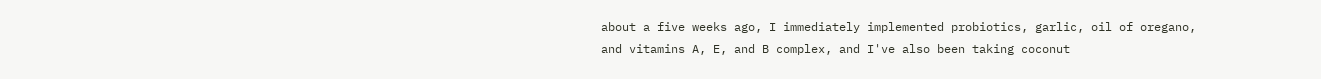about a five weeks ago, I immediately implemented probiotics, garlic, oil of oregano, and vitamins A, E, and B complex, and I've also been taking coconut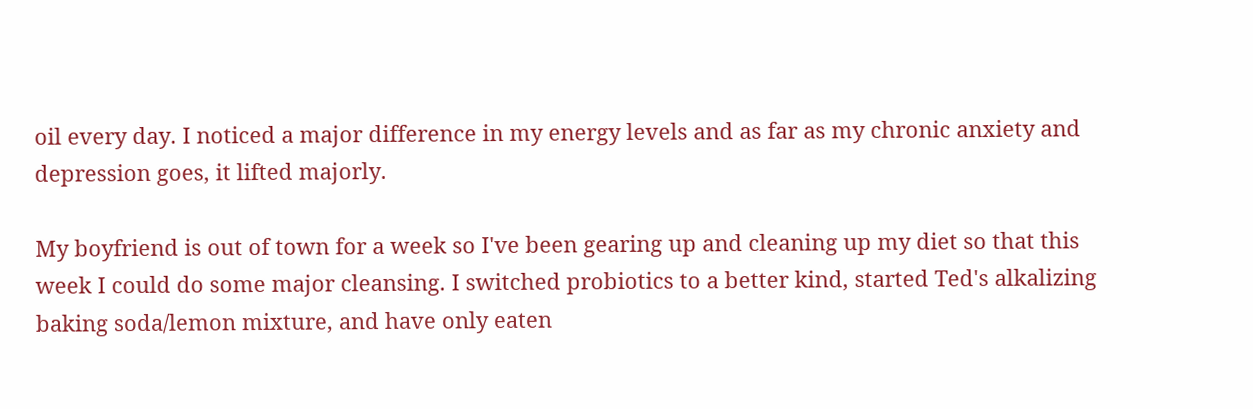oil every day. I noticed a major difference in my energy levels and as far as my chronic anxiety and depression goes, it lifted majorly.

My boyfriend is out of town for a week so I've been gearing up and cleaning up my diet so that this week I could do some major cleansing. I switched probiotics to a better kind, started Ted's alkalizing baking soda/lemon mixture, and have only eaten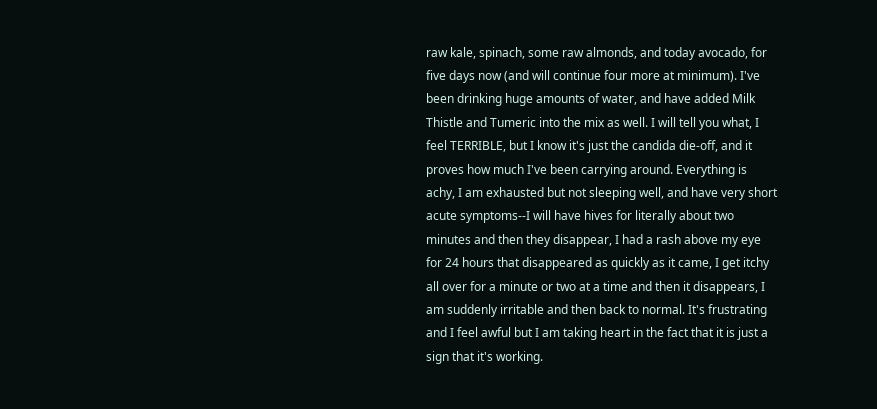raw kale, spinach, some raw almonds, and today avocado, for five days now (and will continue four more at minimum). I've been drinking huge amounts of water, and have added Milk Thistle and Tumeric into the mix as well. I will tell you what, I feel TERRIBLE, but I know it's just the candida die-off, and it proves how much I've been carrying around. Everything is achy, I am exhausted but not sleeping well, and have very short acute symptoms--I will have hives for literally about two minutes and then they disappear, I had a rash above my eye for 24 hours that disappeared as quickly as it came, I get itchy all over for a minute or two at a time and then it disappears, I am suddenly irritable and then back to normal. It's frustrating and I feel awful but I am taking heart in the fact that it is just a sign that it's working.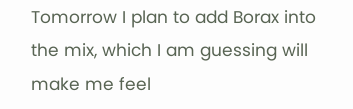Tomorrow I plan to add Borax into the mix, which I am guessing will make me feel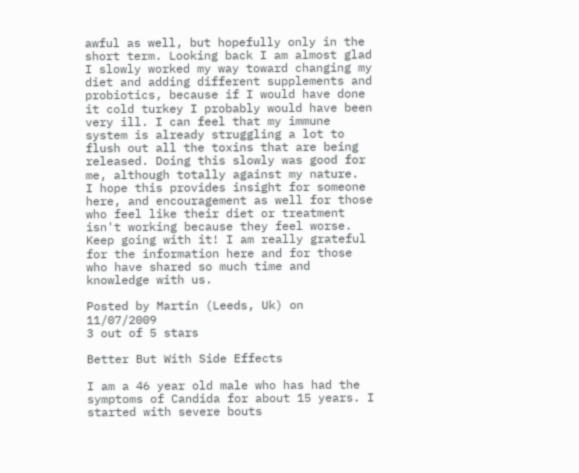awful as well, but hopefully only in the short term. Looking back I am almost glad I slowly worked my way toward changing my diet and adding different supplements and probiotics, because if I would have done it cold turkey I probably would have been very ill. I can feel that my immune system is already struggling a lot to flush out all the toxins that are being released. Doing this slowly was good for me, although totally against my nature.
I hope this provides insight for someone here, and encouragement as well for those who feel like their diet or treatment isn't working because they feel worse. Keep going with it! I am really grateful for the information here and for those who have shared so much time and knowledge with us.

Posted by Martin (Leeds, Uk) on 11/07/2009
3 out of 5 stars

Better But With Side Effects

I am a 46 year old male who has had the symptoms of Candida for about 15 years. I started with severe bouts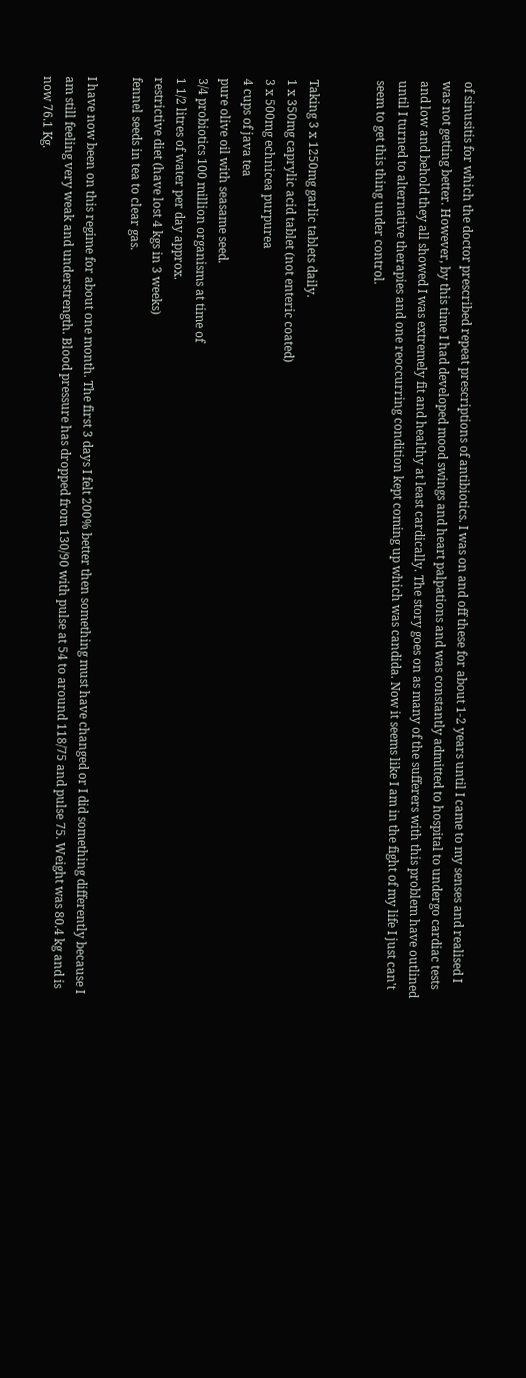of sinusitis for which the doctor prescribed repeat prescriptions of antibiotics. I was on and off these for about 1-2 years until I came to my senses and realised I was not getting better. However, by this time I had developed mood swings and heart palpations and was constantly admitted to hospital to undergo cardiac tests and low and behold they all showed I was extremely fit and healthy at least cardically. The story goes on as many of the sufferers with this problem have outlined until I turned to alternative therapies and one reoccurring condition kept coming up which was candida. Now it seems like I am in the fight of my life I just can't seem to get this thing under control.


Taking 3 x 1250mg garlic tablets daily.
1 x 350mg caprylic acid tablet (not enteric coated)
3 x 500mg echnicea purpurea
4 cups of java tea
pure olive oil with seasame seed.
3/4 probiotics 100 million organisms at time of
1 1/2 litres of water per day approx.
restrictive diet (have lost 4 kgs in 3 weeks)
fennel seeds in tea to clear gas.

I have now been on this regime for about one month. The first 3 days I felt 200% better then something must have changed or I did something differently because I am still feeling very weak and understrength. Blood pressure has dropped from 130/90 with pulse at 54 to around 118/75 and pulse 75. Weight was 80.4 kg and is now 76.1 Kg.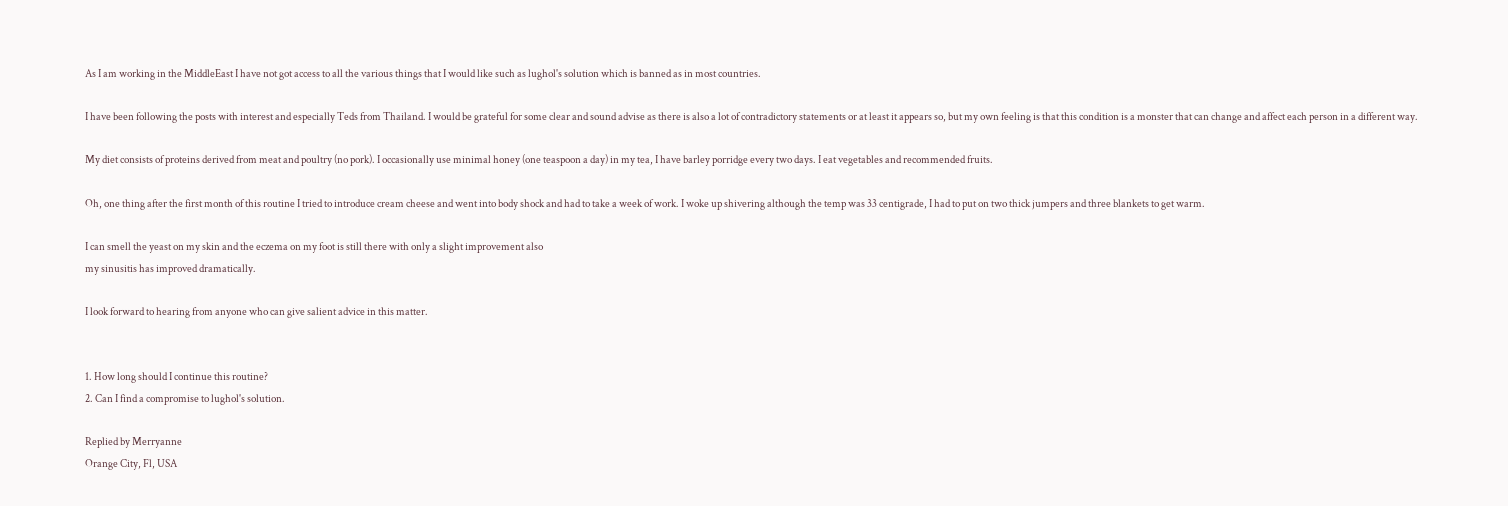As I am working in the MiddleEast I have not got access to all the various things that I would like such as lughol's solution which is banned as in most countries.

I have been following the posts with interest and especially Teds from Thailand. I would be grateful for some clear and sound advise as there is also a lot of contradictory statements or at least it appears so, but my own feeling is that this condition is a monster that can change and affect each person in a different way.

My diet consists of proteins derived from meat and poultry (no pork). I occasionally use minimal honey (one teaspoon a day) in my tea, I have barley porridge every two days. I eat vegetables and recommended fruits.

Oh, one thing after the first month of this routine I tried to introduce cream cheese and went into body shock and had to take a week of work. I woke up shivering although the temp was 33 centigrade, I had to put on two thick jumpers and three blankets to get warm.

I can smell the yeast on my skin and the eczema on my foot is still there with only a slight improvement also
my sinusitis has improved dramatically.

I look forward to hearing from anyone who can give salient advice in this matter.


1. How long should I continue this routine?
2. Can I find a compromise to lughol's solution.

Replied by Merryanne
Orange City, Fl, USA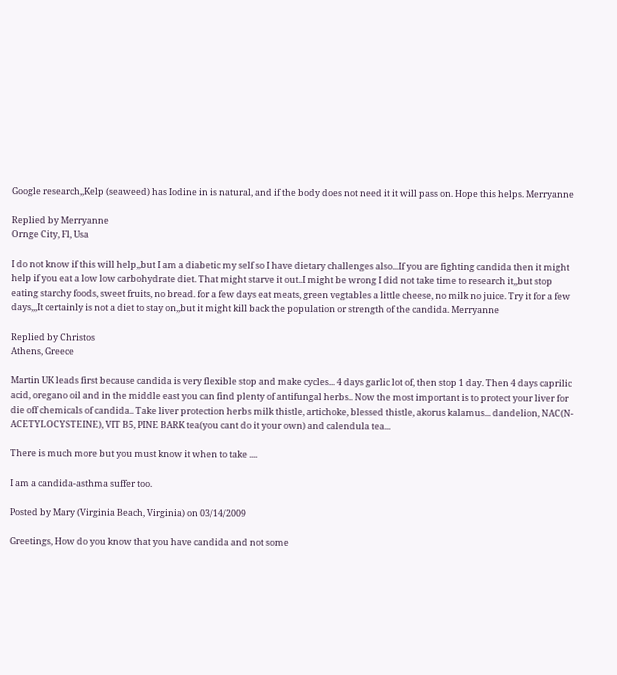Google research,,Kelp (seaweed) has Iodine in is natural, and if the body does not need it it will pass on. Hope this helps. Merryanne

Replied by Merryanne
Ornge City, Fl, Usa

I do not know if this will help,,but I am a diabetic my self so I have dietary challenges also...If you are fighting candida then it might help if you eat a low low carbohydrate diet. That might starve it out..I might be wrong I did not take time to research it,,but stop eating starchy foods, sweet fruits, no bread. for a few days eat meats, green vegtables a little cheese, no milk no juice. Try it for a few days,,,It certainly is not a diet to stay on,,but it might kill back the population or strength of the candida. Merryanne

Replied by Christos
Athens, Greece

Martin UK leads first because candida is very flexible stop and make cycles... 4 days garlic lot of, then stop 1 day. Then 4 days caprilic acid, oregano oil and in the middle east you can find plenty of antifungal herbs.. Now the most important is to protect your liver for die off chemicals of candida.. Take liver protection herbs milk thistle, artichoke, blessed thistle, akorus kalamus... dandelion, NAC(N-ACETYLOCYSTEINE), VIT B5, PINE BARK tea(you cant do it your own) and calendula tea...

There is much more but you must know it when to take ....

I am a candida-asthma suffer too.

Posted by Mary (Virginia Beach, Virginia) on 03/14/2009

Greetings, How do you know that you have candida and not some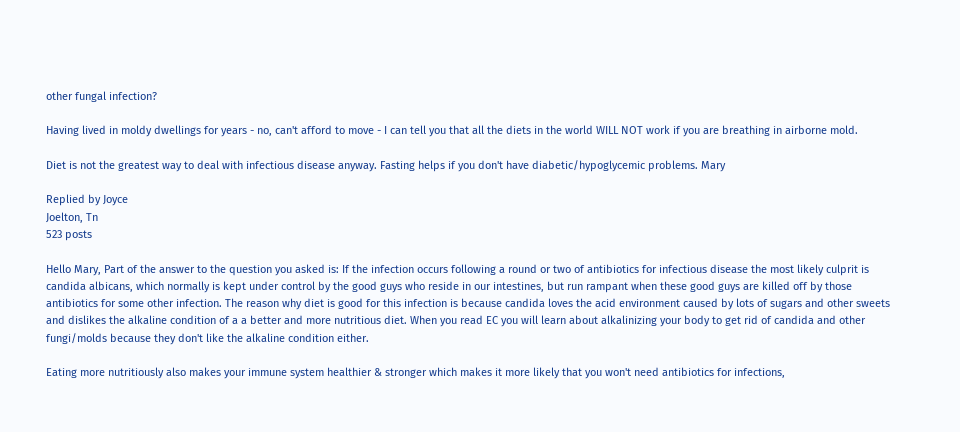other fungal infection?

Having lived in moldy dwellings for years - no, can't afford to move - I can tell you that all the diets in the world WILL NOT work if you are breathing in airborne mold.

Diet is not the greatest way to deal with infectious disease anyway. Fasting helps if you don't have diabetic/hypoglycemic problems. Mary

Replied by Joyce
Joelton, Tn
523 posts

Hello Mary, Part of the answer to the question you asked is: If the infection occurs following a round or two of antibiotics for infectious disease the most likely culprit is candida albicans, which normally is kept under control by the good guys who reside in our intestines, but run rampant when these good guys are killed off by those antibiotics for some other infection. The reason why diet is good for this infection is because candida loves the acid environment caused by lots of sugars and other sweets and dislikes the alkaline condition of a a better and more nutritious diet. When you read EC you will learn about alkalinizing your body to get rid of candida and other fungi/molds because they don't like the alkaline condition either.

Eating more nutritiously also makes your immune system healthier & stronger which makes it more likely that you won't need antibiotics for infections,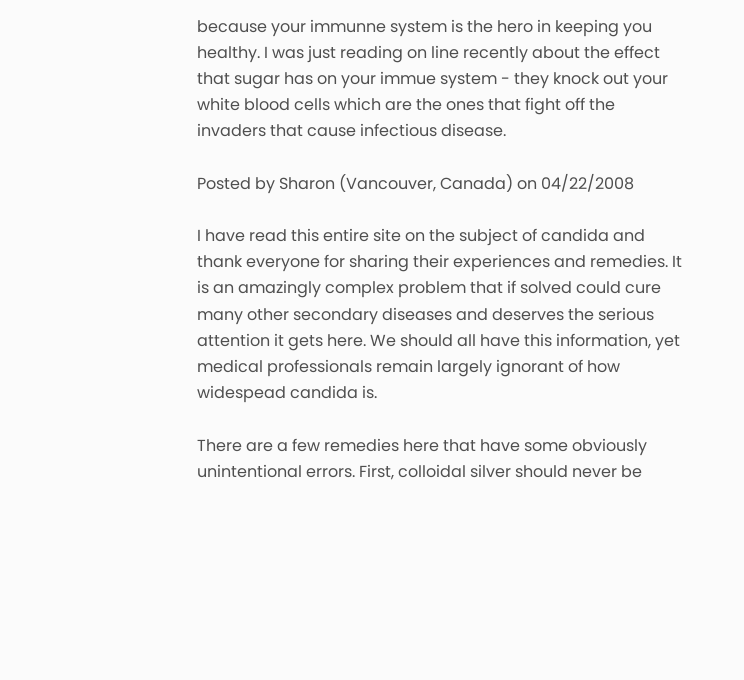because your immunne system is the hero in keeping you healthy. I was just reading on line recently about the effect that sugar has on your immue system - they knock out your white blood cells which are the ones that fight off the invaders that cause infectious disease.

Posted by Sharon (Vancouver, Canada) on 04/22/2008

I have read this entire site on the subject of candida and thank everyone for sharing their experiences and remedies. It is an amazingly complex problem that if solved could cure many other secondary diseases and deserves the serious attention it gets here. We should all have this information, yet medical professionals remain largely ignorant of how widespead candida is.

There are a few remedies here that have some obviously unintentional errors. First, colloidal silver should never be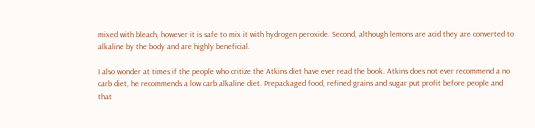mixed with bleach, however it is safe to mix it with hydrogen peroxide. Second, although lemons are acid they are converted to alkaline by the body and are highly beneficial.

I also wonder at times if the people who critize the Atkins diet have ever read the book. Atkins does not ever recommend a no carb diet, he recommends a low carb alkaline diet. Prepackaged food, refined grains and sugar put profit before people and that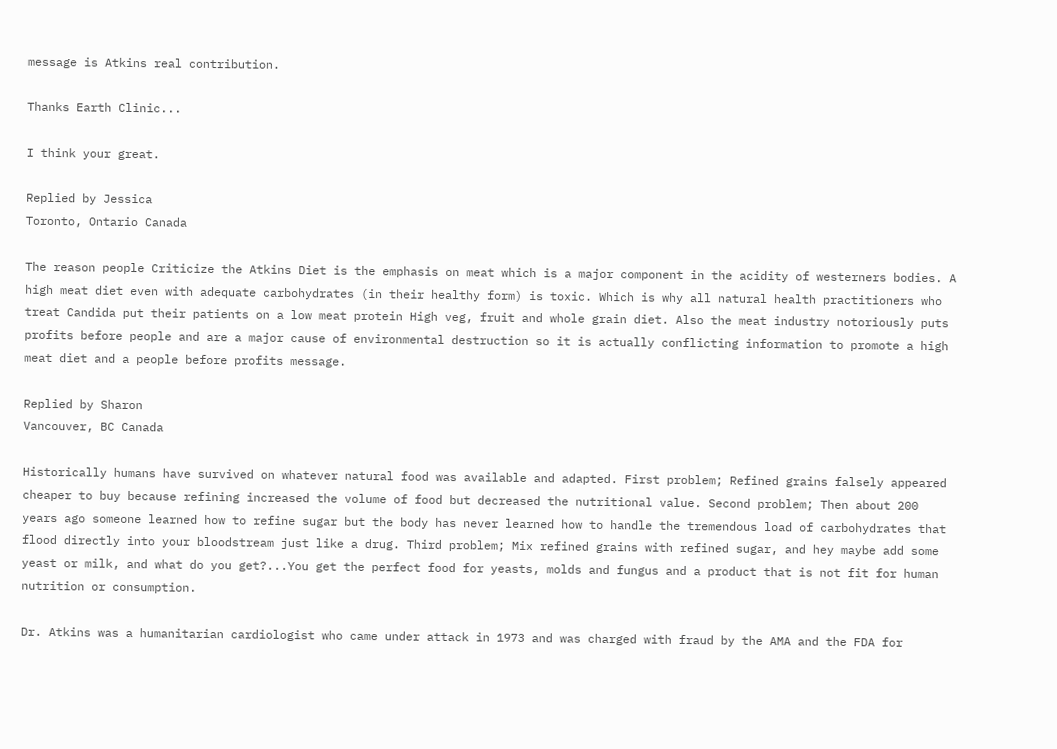message is Atkins real contribution.

Thanks Earth Clinic...

I think your great.

Replied by Jessica
Toronto, Ontario Canada

The reason people Criticize the Atkins Diet is the emphasis on meat which is a major component in the acidity of westerners bodies. A high meat diet even with adequate carbohydrates (in their healthy form) is toxic. Which is why all natural health practitioners who treat Candida put their patients on a low meat protein High veg, fruit and whole grain diet. Also the meat industry notoriously puts profits before people and are a major cause of environmental destruction so it is actually conflicting information to promote a high meat diet and a people before profits message.

Replied by Sharon
Vancouver, BC Canada

Historically humans have survived on whatever natural food was available and adapted. First problem; Refined grains falsely appeared cheaper to buy because refining increased the volume of food but decreased the nutritional value. Second problem; Then about 200 years ago someone learned how to refine sugar but the body has never learned how to handle the tremendous load of carbohydrates that flood directly into your bloodstream just like a drug. Third problem; Mix refined grains with refined sugar, and hey maybe add some yeast or milk, and what do you get?...You get the perfect food for yeasts, molds and fungus and a product that is not fit for human nutrition or consumption.

Dr. Atkins was a humanitarian cardiologist who came under attack in 1973 and was charged with fraud by the AMA and the FDA for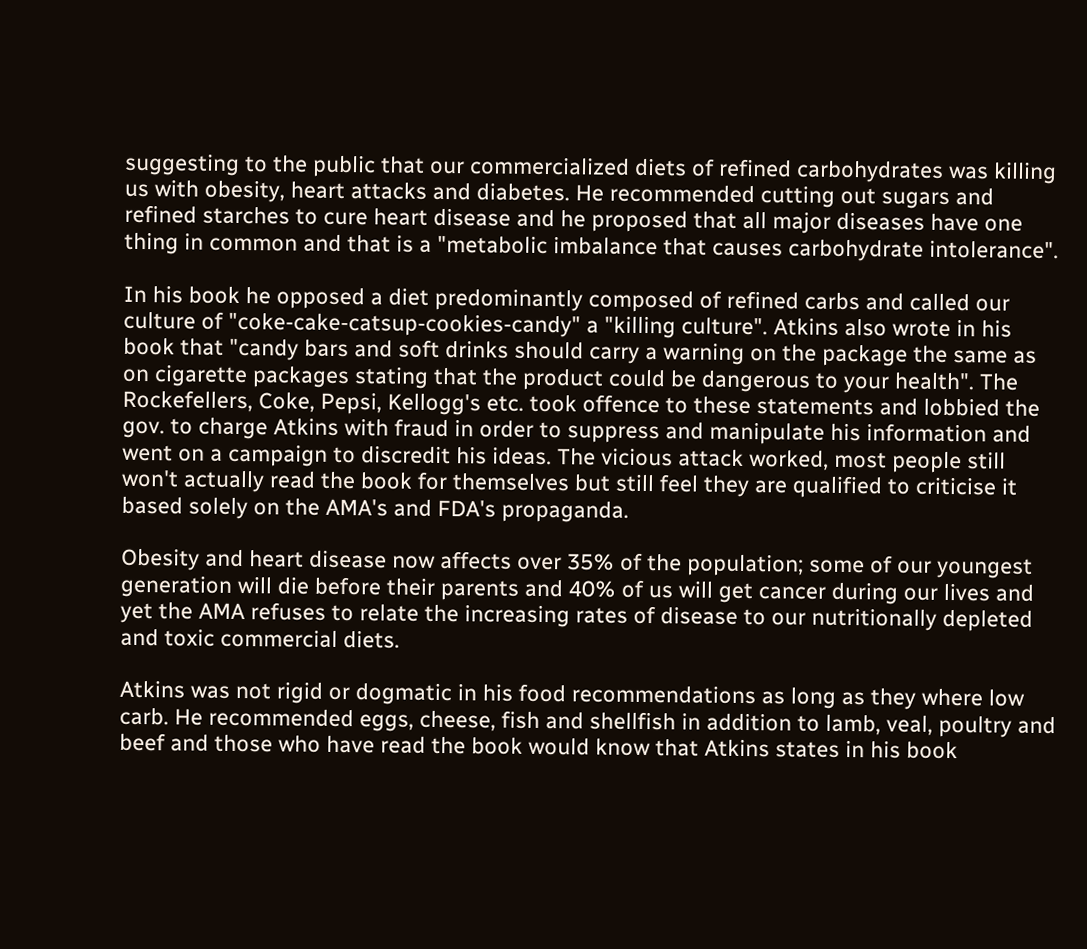suggesting to the public that our commercialized diets of refined carbohydrates was killing us with obesity, heart attacks and diabetes. He recommended cutting out sugars and refined starches to cure heart disease and he proposed that all major diseases have one thing in common and that is a "metabolic imbalance that causes carbohydrate intolerance".

In his book he opposed a diet predominantly composed of refined carbs and called our culture of "coke-cake-catsup-cookies-candy" a "killing culture". Atkins also wrote in his book that "candy bars and soft drinks should carry a warning on the package the same as on cigarette packages stating that the product could be dangerous to your health". The Rockefellers, Coke, Pepsi, Kellogg's etc. took offence to these statements and lobbied the gov. to charge Atkins with fraud in order to suppress and manipulate his information and went on a campaign to discredit his ideas. The vicious attack worked, most people still won't actually read the book for themselves but still feel they are qualified to criticise it based solely on the AMA's and FDA's propaganda.

Obesity and heart disease now affects over 35% of the population; some of our youngest generation will die before their parents and 40% of us will get cancer during our lives and yet the AMA refuses to relate the increasing rates of disease to our nutritionally depleted and toxic commercial diets.

Atkins was not rigid or dogmatic in his food recommendations as long as they where low carb. He recommended eggs, cheese, fish and shellfish in addition to lamb, veal, poultry and beef and those who have read the book would know that Atkins states in his book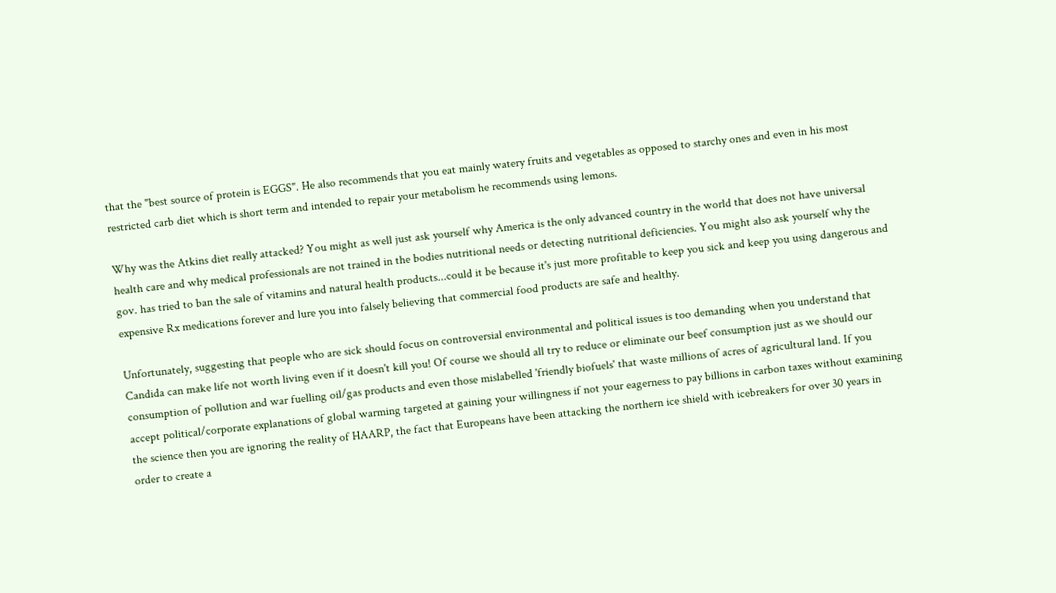that the "best source of protein is EGGS". He also recommends that you eat mainly watery fruits and vegetables as opposed to starchy ones and even in his most restricted carb diet which is short term and intended to repair your metabolism he recommends using lemons.

Why was the Atkins diet really attacked? You might as well just ask yourself why America is the only advanced country in the world that does not have universal health care and why medical professionals are not trained in the bodies nutritional needs or detecting nutritional deficiencies. You might also ask yourself why the gov. has tried to ban the sale of vitamins and natural health products...could it be because it's just more profitable to keep you sick and keep you using dangerous and expensive Rx medications forever and lure you into falsely believing that commercial food products are safe and healthy.

Unfortunately, suggesting that people who are sick should focus on controversial environmental and political issues is too demanding when you understand that Candida can make life not worth living even if it doesn't kill you! Of course we should all try to reduce or eliminate our beef consumption just as we should our consumption of pollution and war fuelling oil/gas products and even those mislabelled 'friendly biofuels' that waste millions of acres of agricultural land. If you accept political/corporate explanations of global warming targeted at gaining your willingness if not your eagerness to pay billions in carbon taxes without examining the science then you are ignoring the reality of HAARP, the fact that Europeans have been attacking the northern ice shield with icebreakers for over 30 years in order to create a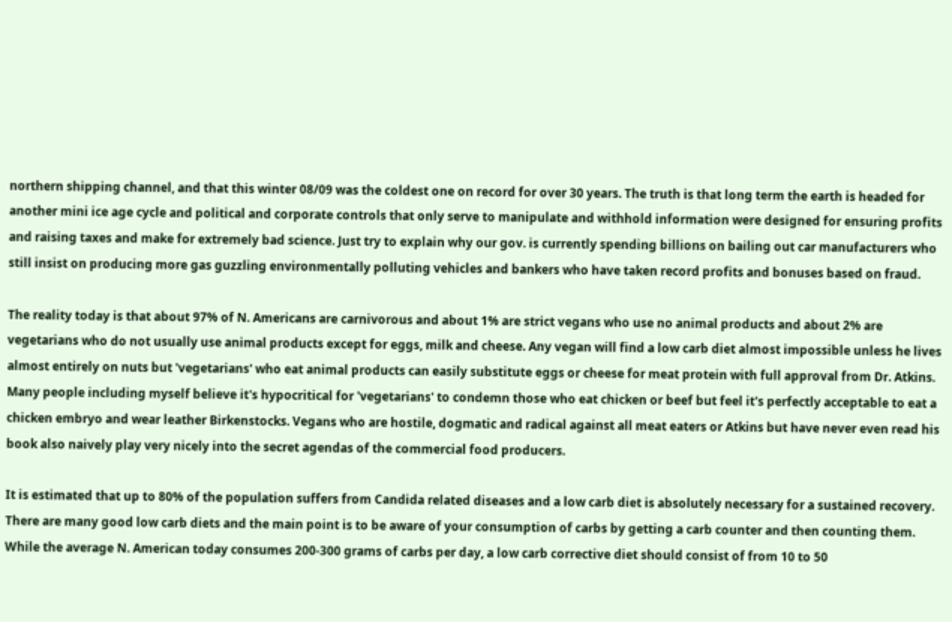northern shipping channel, and that this winter 08/09 was the coldest one on record for over 30 years. The truth is that long term the earth is headed for another mini ice age cycle and political and corporate controls that only serve to manipulate and withhold information were designed for ensuring profits and raising taxes and make for extremely bad science. Just try to explain why our gov. is currently spending billions on bailing out car manufacturers who still insist on producing more gas guzzling environmentally polluting vehicles and bankers who have taken record profits and bonuses based on fraud.

The reality today is that about 97% of N. Americans are carnivorous and about 1% are strict vegans who use no animal products and about 2% are vegetarians who do not usually use animal products except for eggs, milk and cheese. Any vegan will find a low carb diet almost impossible unless he lives almost entirely on nuts but 'vegetarians' who eat animal products can easily substitute eggs or cheese for meat protein with full approval from Dr. Atkins. Many people including myself believe it's hypocritical for 'vegetarians' to condemn those who eat chicken or beef but feel it's perfectly acceptable to eat a chicken embryo and wear leather Birkenstocks. Vegans who are hostile, dogmatic and radical against all meat eaters or Atkins but have never even read his book also naively play very nicely into the secret agendas of the commercial food producers.

It is estimated that up to 80% of the population suffers from Candida related diseases and a low carb diet is absolutely necessary for a sustained recovery. There are many good low carb diets and the main point is to be aware of your consumption of carbs by getting a carb counter and then counting them. While the average N. American today consumes 200-300 grams of carbs per day, a low carb corrective diet should consist of from 10 to 50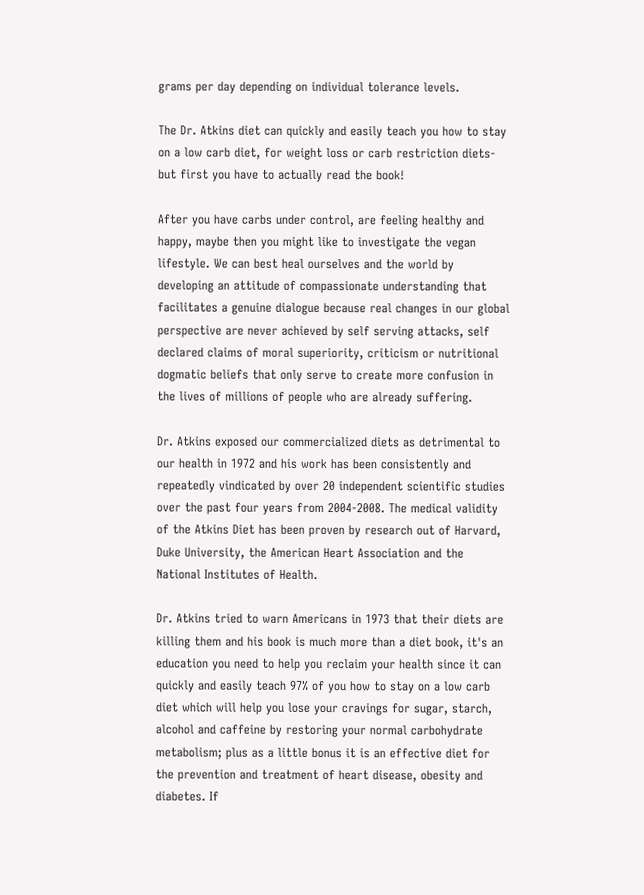grams per day depending on individual tolerance levels.

The Dr. Atkins diet can quickly and easily teach you how to stay on a low carb diet, for weight loss or carb restriction diets-but first you have to actually read the book!

After you have carbs under control, are feeling healthy and happy, maybe then you might like to investigate the vegan lifestyle. We can best heal ourselves and the world by developing an attitude of compassionate understanding that facilitates a genuine dialogue because real changes in our global perspective are never achieved by self serving attacks, self declared claims of moral superiority, criticism or nutritional dogmatic beliefs that only serve to create more confusion in the lives of millions of people who are already suffering.

Dr. Atkins exposed our commercialized diets as detrimental to our health in 1972 and his work has been consistently and repeatedly vindicated by over 20 independent scientific studies over the past four years from 2004-2008. The medical validity of the Atkins Diet has been proven by research out of Harvard, Duke University, the American Heart Association and the National Institutes of Health.

Dr. Atkins tried to warn Americans in 1973 that their diets are killing them and his book is much more than a diet book, it's an education you need to help you reclaim your health since it can quickly and easily teach 97% of you how to stay on a low carb diet which will help you lose your cravings for sugar, starch, alcohol and caffeine by restoring your normal carbohydrate metabolism; plus as a little bonus it is an effective diet for the prevention and treatment of heart disease, obesity and diabetes. If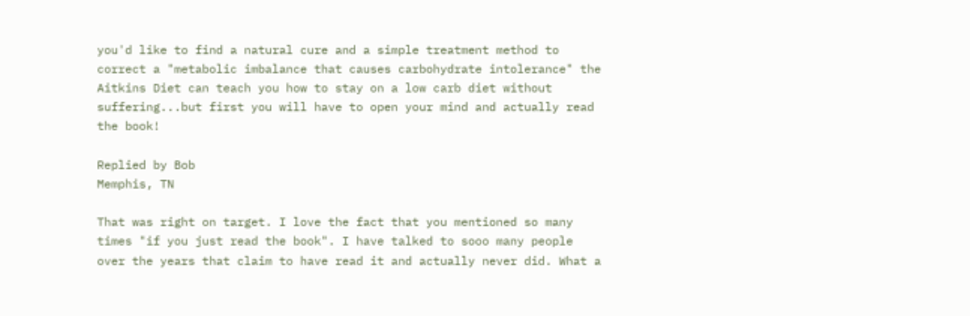you'd like to find a natural cure and a simple treatment method to correct a "metabolic imbalance that causes carbohydrate intolerance" the Aitkins Diet can teach you how to stay on a low carb diet without suffering...but first you will have to open your mind and actually read the book!

Replied by Bob
Memphis, TN

That was right on target. I love the fact that you mentioned so many times "if you just read the book". I have talked to sooo many people over the years that claim to have read it and actually never did. What a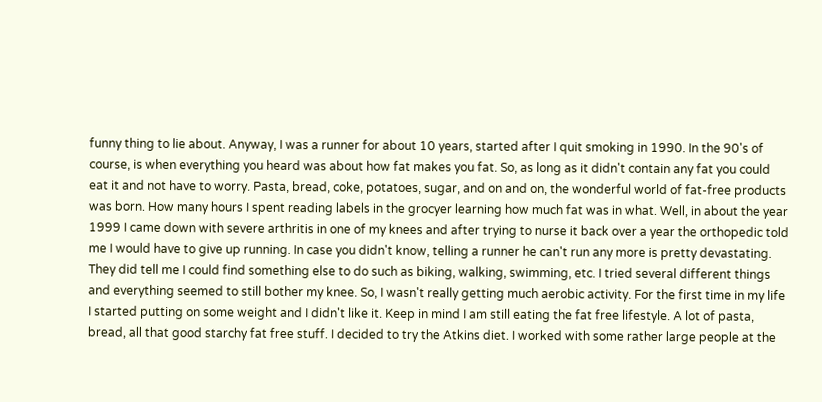funny thing to lie about. Anyway, I was a runner for about 10 years, started after I quit smoking in 1990. In the 90's of course, is when everything you heard was about how fat makes you fat. So, as long as it didn't contain any fat you could eat it and not have to worry. Pasta, bread, coke, potatoes, sugar, and on and on, the wonderful world of fat-free products was born. How many hours I spent reading labels in the grocyer learning how much fat was in what. Well, in about the year 1999 I came down with severe arthritis in one of my knees and after trying to nurse it back over a year the orthopedic told me I would have to give up running. In case you didn't know, telling a runner he can't run any more is pretty devastating. They did tell me I could find something else to do such as biking, walking, swimming, etc. I tried several different things and everything seemed to still bother my knee. So, I wasn't really getting much aerobic activity. For the first time in my life I started putting on some weight and I didn't like it. Keep in mind I am still eating the fat free lifestyle. A lot of pasta, bread, all that good starchy fat free stuff. I decided to try the Atkins diet. I worked with some rather large people at the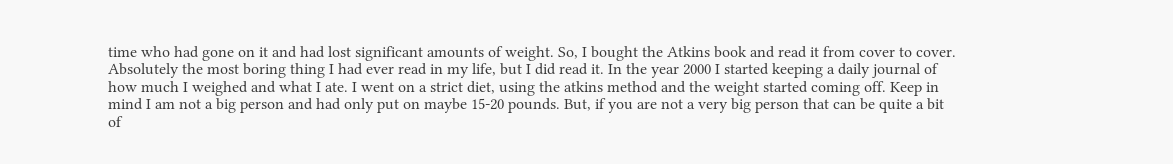time who had gone on it and had lost significant amounts of weight. So, I bought the Atkins book and read it from cover to cover. Absolutely the most boring thing I had ever read in my life, but I did read it. In the year 2000 I started keeping a daily journal of how much I weighed and what I ate. I went on a strict diet, using the atkins method and the weight started coming off. Keep in mind I am not a big person and had only put on maybe 15-20 pounds. But, if you are not a very big person that can be quite a bit of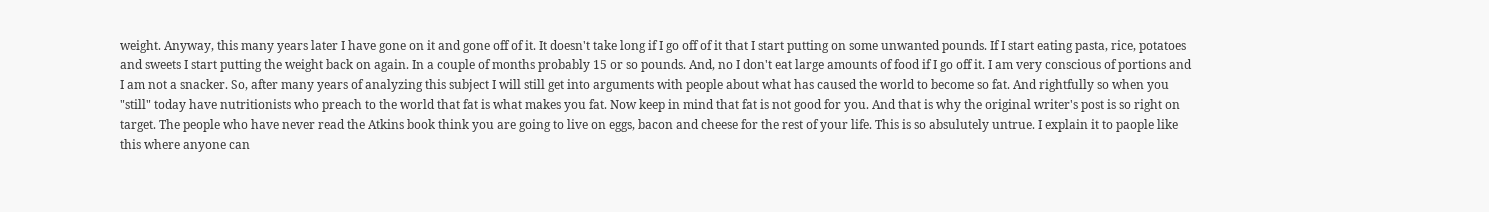weight. Anyway, this many years later I have gone on it and gone off of it. It doesn't take long if I go off of it that I start putting on some unwanted pounds. If I start eating pasta, rice, potatoes and sweets I start putting the weight back on again. In a couple of months probably 15 or so pounds. And, no I don't eat large amounts of food if I go off it. I am very conscious of portions and I am not a snacker. So, after many years of analyzing this subject I will still get into arguments with people about what has caused the world to become so fat. And rightfully so when you "still" today have nutritionists who preach to the world that fat is what makes you fat. Now keep in mind that fat is not good for you. And that is why the original writer's post is so right on target. The people who have never read the Atkins book think you are going to live on eggs, bacon and cheese for the rest of your life. This is so absulutely untrue. I explain it to paople like this where anyone can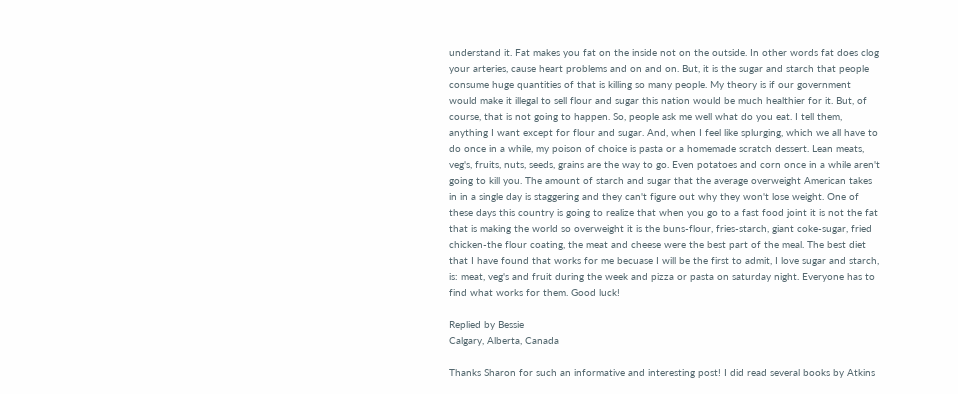understand it. Fat makes you fat on the inside not on the outside. In other words fat does clog your arteries, cause heart problems and on and on. But, it is the sugar and starch that people consume huge quantities of that is killing so many people. My theory is if our government would make it illegal to sell flour and sugar this nation would be much healthier for it. But, of course, that is not going to happen. So, people ask me well what do you eat. I tell them, anything I want except for flour and sugar. And, when I feel like splurging, which we all have to do once in a while, my poison of choice is pasta or a homemade scratch dessert. Lean meats, veg's, fruits, nuts, seeds, grains are the way to go. Even potatoes and corn once in a while aren't going to kill you. The amount of starch and sugar that the average overweight American takes in in a single day is staggering and they can't figure out why they won't lose weight. One of these days this country is going to realize that when you go to a fast food joint it is not the fat that is making the world so overweight it is the buns-flour, fries-starch, giant coke-sugar, fried chicken-the flour coating, the meat and cheese were the best part of the meal. The best diet that I have found that works for me becuase I will be the first to admit, I love sugar and starch, is: meat, veg's and fruit during the week and pizza or pasta on saturday night. Everyone has to find what works for them. Good luck!

Replied by Bessie
Calgary, Alberta, Canada

Thanks Sharon for such an informative and interesting post! I did read several books by Atkins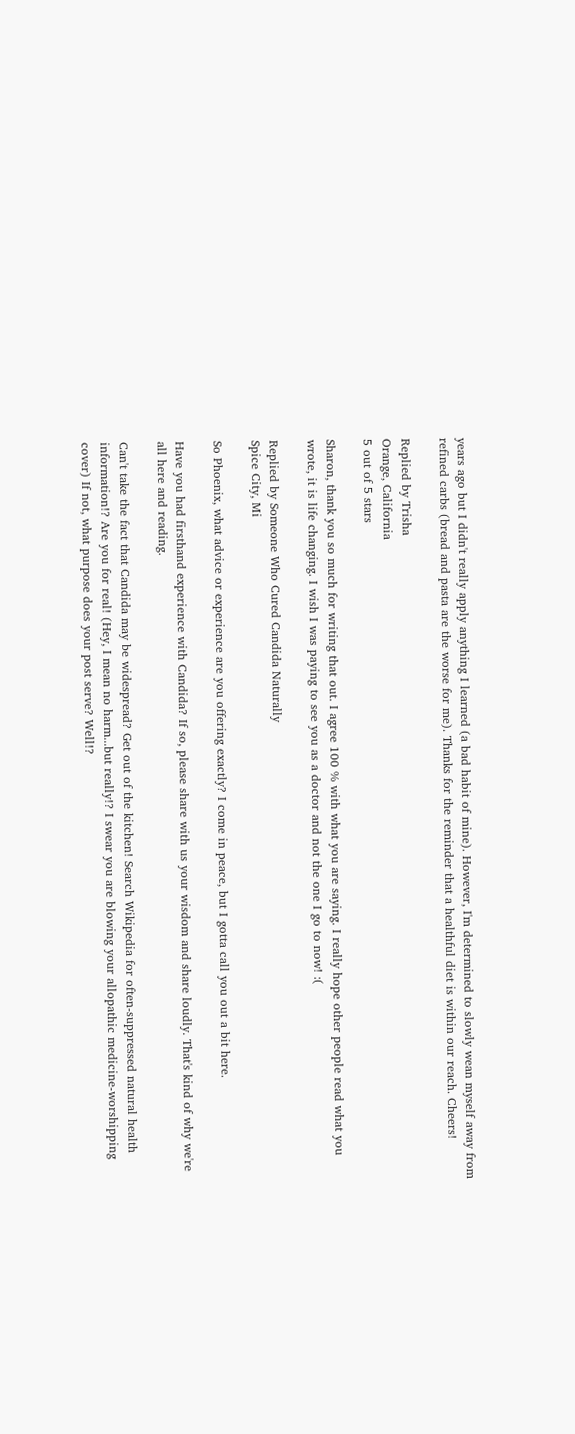years ago but I didn't really apply anything I learned (a bad habit of mine). However, I'm determined to slowly wean myself away from refined carbs (bread and pasta are the worse for me). Thanks for the reminder that a healthful diet is within our reach. Cheers!

Replied by Trisha
Orange, California
5 out of 5 stars

Sharon, thank you so much for writing that out. I agree 100 % with what you are saying. I really hope other people read what you wrote, it is life changing. I wish I was paying to see you as a doctor and not the one I go to now! :(

Replied by Someone Who Cured Candida Naturally
Spice City, Mi

So Phoenix, what advice or experience are you offering exactly? I come in peace, but I gotta call you out a bit here.

Have you had firsthand experience with Candida? If so, please share with us your wisdom and share loudly. That's kind of why we're all here and reading.

Can't take the fact that Candida may be widespread? Get out of the kitchen! Search Wikipedia for often-suppressed natural health information!? Are you for real! (Hey, I mean no harm...but really!? I swear you are blowing your allopathic medicine-worshipping cover) If not, what purpose does your post serve? Well!?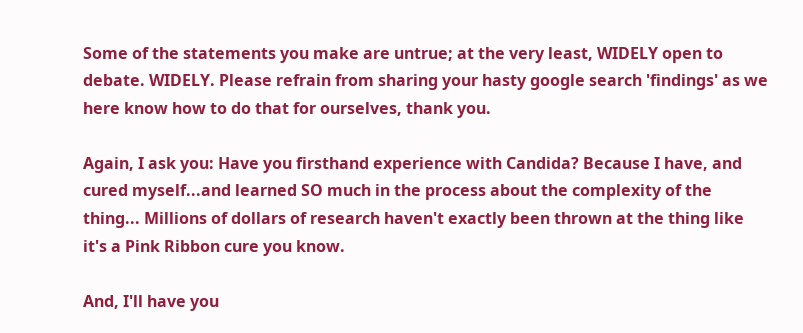Some of the statements you make are untrue; at the very least, WIDELY open to debate. WIDELY. Please refrain from sharing your hasty google search 'findings' as we here know how to do that for ourselves, thank you.

Again, I ask you: Have you firsthand experience with Candida? Because I have, and cured myself...and learned SO much in the process about the complexity of the thing... Millions of dollars of research haven't exactly been thrown at the thing like it's a Pink Ribbon cure you know.

And, I'll have you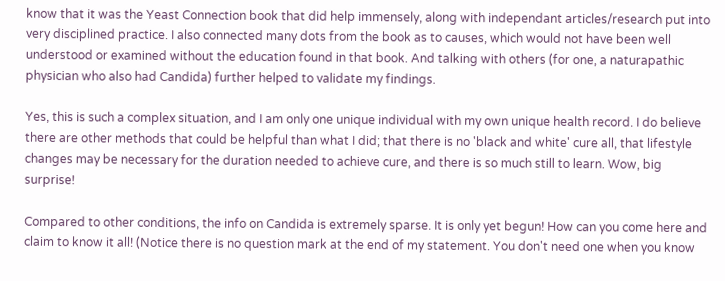know that it was the Yeast Connection book that did help immensely, along with independant articles/research put into very disciplined practice. I also connected many dots from the book as to causes, which would not have been well understood or examined without the education found in that book. And talking with others (for one, a naturapathic physician who also had Candida) further helped to validate my findings.

Yes, this is such a complex situation, and I am only one unique individual with my own unique health record. I do believe there are other methods that could be helpful than what I did; that there is no 'black and white' cure all, that lifestyle changes may be necessary for the duration needed to achieve cure, and there is so much still to learn. Wow, big surprise!

Compared to other conditions, the info on Candida is extremely sparse. It is only yet begun! How can you come here and claim to know it all! (Notice there is no question mark at the end of my statement. You don't need one when you know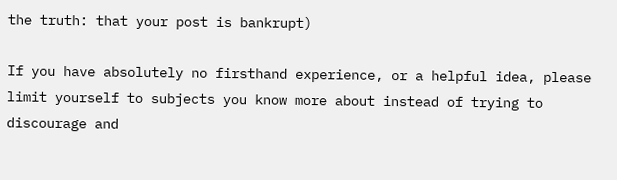the truth: that your post is bankrupt)

If you have absolutely no firsthand experience, or a helpful idea, please limit yourself to subjects you know more about instead of trying to discourage and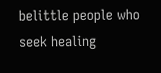belittle people who seek healing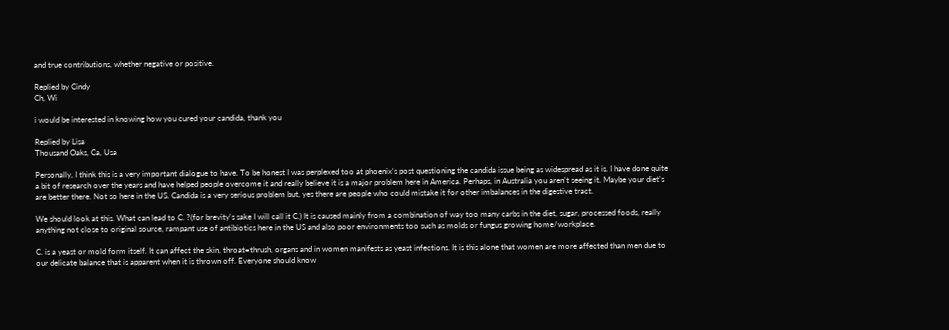and true contributions, whether negative or positive.

Replied by Cindy
Ch, Wi

i would be interested in knowing how you cured your candida, thank you

Replied by Lisa
Thousand Oaks, Ca, Usa

Personally, I think this is a very important dialogue to have. To be honest I was perplexed too at phoenix's post questioning the candida issue being as widespread as it is. I have done quite a bit of research over the years and have helped people overcome it and really believe it is a major problem here in America. Perhaps, in Australia you aren't seeing it. Maybe your diet's are better there. Not so here in the US. Candida is a very serious problem but, yes there are people who could mistake it for other imbalances in the digestive tract.

We should look at this. What can lead to C. ?(for brevity's sake I will call it C.) It is caused mainly from a combination of way too many carbs in the diet, sugar, processed foods, really anything not close to original source, rampant use of antibiotics here in the US and also poor environments too such as molds or fungus growing home/workplace.

C. is a yeast or mold form itself. It can affect the skin, throat=thrush, organs and in women manifests as yeast infections. It is this alone that women are more affected than men due to our delicate balance that is apparent when it is thrown off. Everyone should know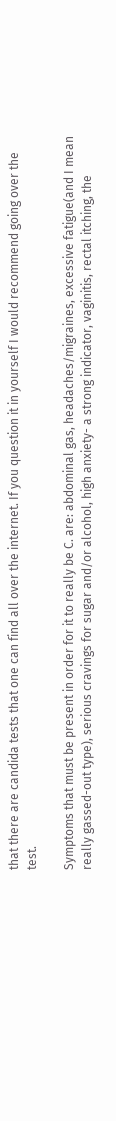that there are candida tests that one can find all over the internet. If you question it in yourself I would recommend going over the test.

Symptoms that must be present in order for it to really be C. are: abdominal gas, headaches/migraines, excessive fatigue(and I mean really gassed-out type), serious cravings for sugar and/or alcohol, high anxiety- a strong indicator, vaginitis, rectal itching, the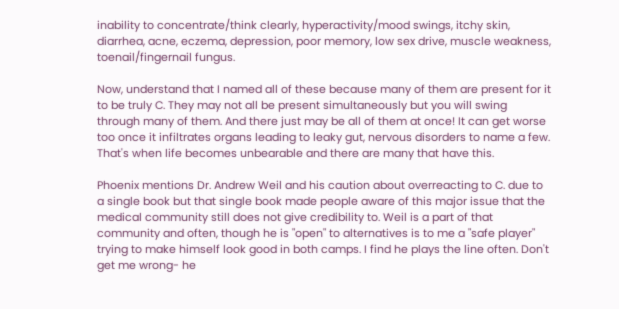inability to concentrate/think clearly, hyperactivity/mood swings, itchy skin, diarrhea, acne, eczema, depression, poor memory, low sex drive, muscle weakness, toenail/fingernail fungus.

Now, understand that I named all of these because many of them are present for it to be truly C. They may not all be present simultaneously but you will swing through many of them. And there just may be all of them at once! It can get worse too once it infiltrates organs leading to leaky gut, nervous disorders to name a few. That's when life becomes unbearable and there are many that have this.

Phoenix mentions Dr. Andrew Weil and his caution about overreacting to C. due to a single book but that single book made people aware of this major issue that the medical community still does not give credibility to. Weil is a part of that community and often, though he is "open" to alternatives is to me a "safe player" trying to make himself look good in both camps. I find he plays the line often. Don't get me wrong- he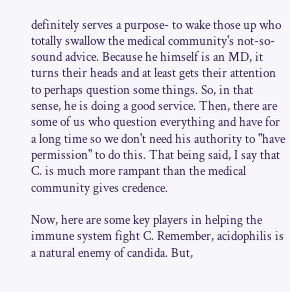definitely serves a purpose- to wake those up who totally swallow the medical community's not-so-sound advice. Because he himself is an MD, it turns their heads and at least gets their attention to perhaps question some things. So, in that sense, he is doing a good service. Then, there are some of us who question everything and have for a long time so we don't need his authority to "have permission" to do this. That being said, I say that C. is much more rampant than the medical community gives credence.

Now, here are some key players in helping the immune system fight C. Remember, acidophilis is a natural enemy of candida. But,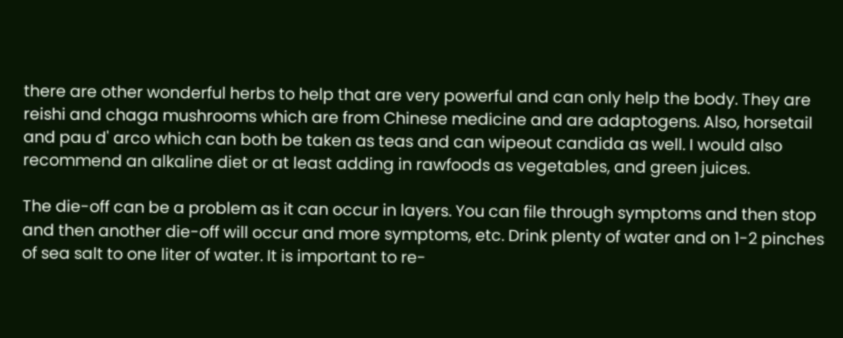there are other wonderful herbs to help that are very powerful and can only help the body. They are reishi and chaga mushrooms which are from Chinese medicine and are adaptogens. Also, horsetail and pau d' arco which can both be taken as teas and can wipeout candida as well. I would also recommend an alkaline diet or at least adding in rawfoods as vegetables, and green juices.

The die-off can be a problem as it can occur in layers. You can file through symptoms and then stop and then another die-off will occur and more symptoms, etc. Drink plenty of water and on 1-2 pinches of sea salt to one liter of water. It is important to re-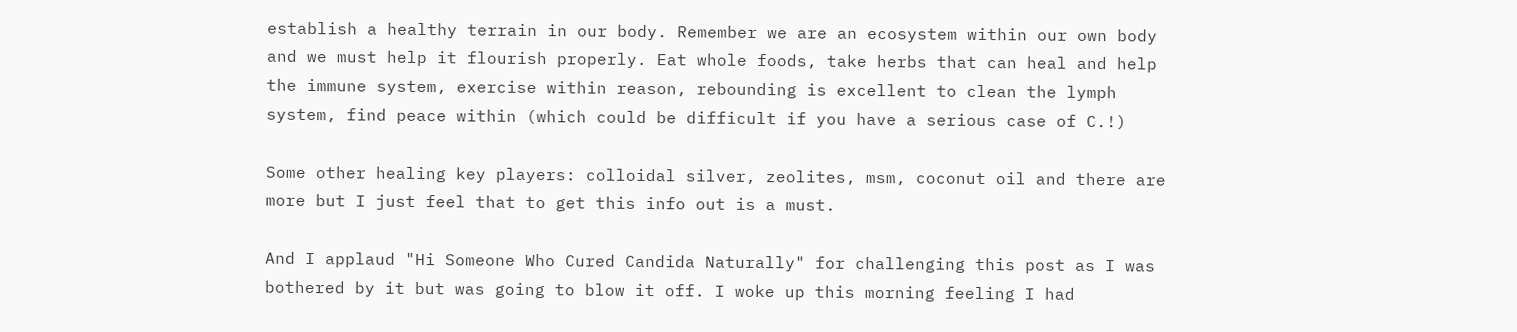establish a healthy terrain in our body. Remember we are an ecosystem within our own body and we must help it flourish properly. Eat whole foods, take herbs that can heal and help the immune system, exercise within reason, rebounding is excellent to clean the lymph system, find peace within (which could be difficult if you have a serious case of C.!)

Some other healing key players: colloidal silver, zeolites, msm, coconut oil and there are more but I just feel that to get this info out is a must.

And I applaud "Hi Someone Who Cured Candida Naturally" for challenging this post as I was bothered by it but was going to blow it off. I woke up this morning feeling I had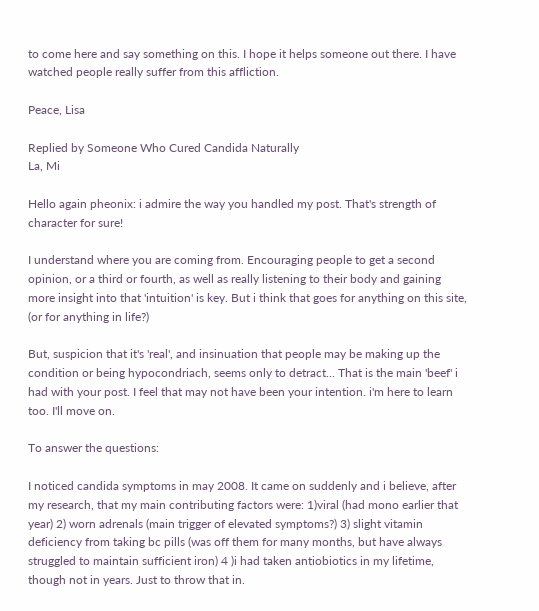to come here and say something on this. I hope it helps someone out there. I have watched people really suffer from this affliction.

Peace, Lisa

Replied by Someone Who Cured Candida Naturally
La, Mi

Hello again pheonix: i admire the way you handled my post. That's strength of character for sure!

I understand where you are coming from. Encouraging people to get a second opinion, or a third or fourth, as well as really listening to their body and gaining more insight into that 'intuition' is key. But i think that goes for anything on this site, (or for anything in life?)

But, suspicion that it's 'real', and insinuation that people may be making up the condition or being hypocondriach, seems only to detract... That is the main 'beef' i had with your post. I feel that may not have been your intention. i'm here to learn too. I'll move on.

To answer the questions:

I noticed candida symptoms in may 2008. It came on suddenly and i believe, after my research, that my main contributing factors were: 1)viral (had mono earlier that year) 2) worn adrenals (main trigger of elevated symptoms?) 3) slight vitamin deficiency from taking bc pills (was off them for many months, but have always struggled to maintain sufficient iron) 4 )i had taken antiobiotics in my lifetime, though not in years. Just to throw that in.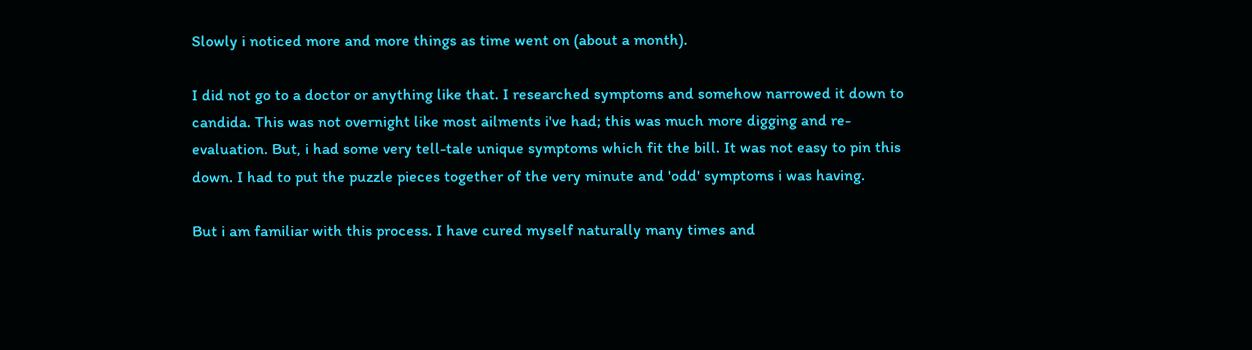Slowly i noticed more and more things as time went on (about a month).

I did not go to a doctor or anything like that. I researched symptoms and somehow narrowed it down to candida. This was not overnight like most ailments i've had; this was much more digging and re-evaluation. But, i had some very tell-tale unique symptoms which fit the bill. It was not easy to pin this down. I had to put the puzzle pieces together of the very minute and 'odd' symptoms i was having.

But i am familiar with this process. I have cured myself naturally many times and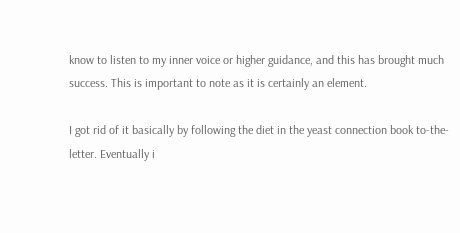know to listen to my inner voice or higher guidance, and this has brought much success. This is important to note as it is certainly an element.

I got rid of it basically by following the diet in the yeast connection book to-the-letter. Eventually i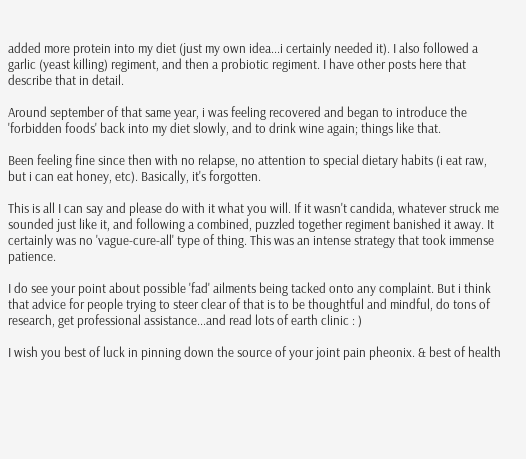added more protein into my diet (just my own idea...i certainly needed it). I also followed a garlic (yeast killing) regiment, and then a probiotic regiment. I have other posts here that describe that in detail.

Around september of that same year, i was feeling recovered and began to introduce the 'forbidden foods' back into my diet slowly, and to drink wine again; things like that.

Been feeling fine since then with no relapse, no attention to special dietary habits (i eat raw, but i can eat honey, etc). Basically, it's forgotten.

This is all I can say and please do with it what you will. If it wasn't candida, whatever struck me sounded just like it, and following a combined, puzzled together regiment banished it away. It certainly was no 'vague-cure-all' type of thing. This was an intense strategy that took immense patience.

I do see your point about possible 'fad' ailments being tacked onto any complaint. But i think that advice for people trying to steer clear of that is to be thoughtful and mindful, do tons of research, get professional assistance...and read lots of earth clinic : )

I wish you best of luck in pinning down the source of your joint pain pheonix. & best of health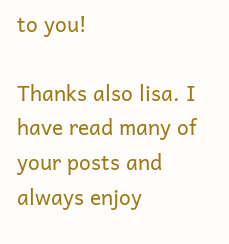to you!

Thanks also lisa. I have read many of your posts and always enjoy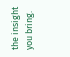the insight you bring.